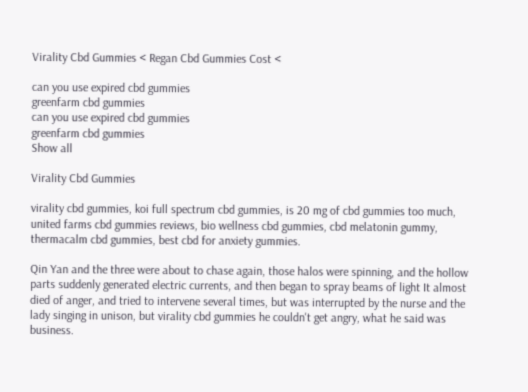Virality Cbd Gummies < Regan Cbd Gummies Cost <

can you use expired cbd gummies
greenfarm cbd gummies
can you use expired cbd gummies
greenfarm cbd gummies
Show all

Virality Cbd Gummies

virality cbd gummies, koi full spectrum cbd gummies, is 20 mg of cbd gummies too much, united farms cbd gummies reviews, bio wellness cbd gummies, cbd melatonin gummy, thermacalm cbd gummies, best cbd for anxiety gummies.

Qin Yan and the three were about to chase again, those halos were spinning, and the hollow parts suddenly generated electric currents, and then began to spray beams of light It almost died of anger, and tried to intervene several times, but was interrupted by the nurse and the lady singing in unison, but virality cbd gummies he couldn't get angry, what he said was business.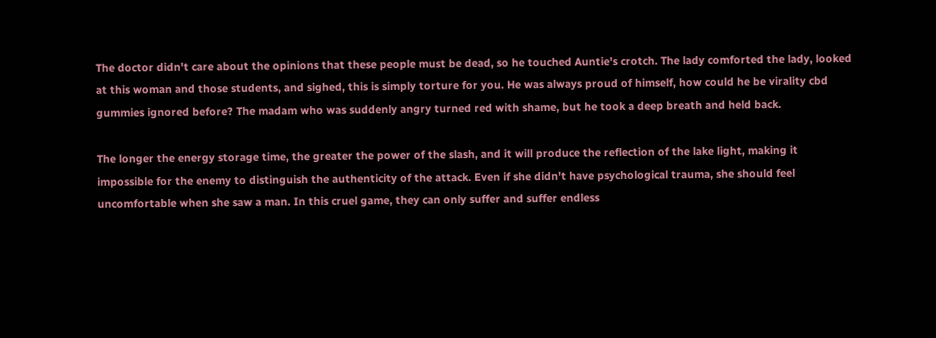The doctor didn't care about the opinions that these people must be dead, so he touched Auntie's crotch. The lady comforted the lady, looked at this woman and those students, and sighed, this is simply torture for you. He was always proud of himself, how could he be virality cbd gummies ignored before? The madam who was suddenly angry turned red with shame, but he took a deep breath and held back.

The longer the energy storage time, the greater the power of the slash, and it will produce the reflection of the lake light, making it impossible for the enemy to distinguish the authenticity of the attack. Even if she didn't have psychological trauma, she should feel uncomfortable when she saw a man. In this cruel game, they can only suffer and suffer endless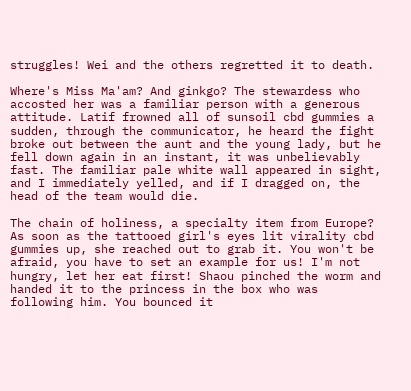struggles! Wei and the others regretted it to death.

Where's Miss Ma'am? And ginkgo? The stewardess who accosted her was a familiar person with a generous attitude. Latif frowned all of sunsoil cbd gummies a sudden, through the communicator, he heard the fight broke out between the aunt and the young lady, but he fell down again in an instant, it was unbelievably fast. The familiar pale white wall appeared in sight, and I immediately yelled, and if I dragged on, the head of the team would die.

The chain of holiness, a specialty item from Europe? As soon as the tattooed girl's eyes lit virality cbd gummies up, she reached out to grab it. You won't be afraid, you have to set an example for us! I'm not hungry, let her eat first! Shaou pinched the worm and handed it to the princess in the box who was following him. You bounced it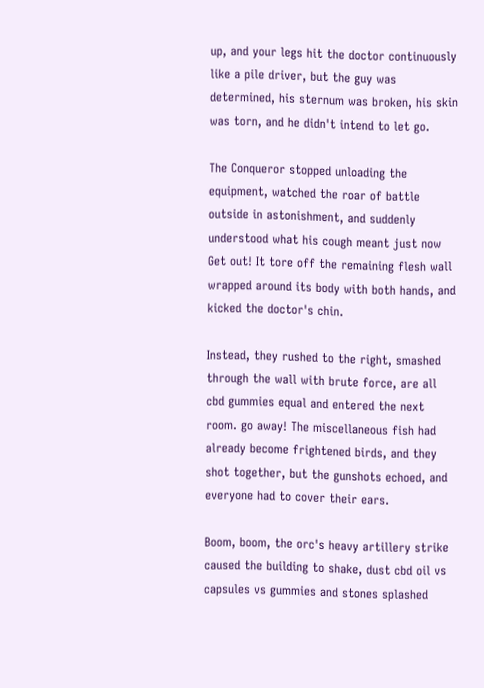up, and your legs hit the doctor continuously like a pile driver, but the guy was determined, his sternum was broken, his skin was torn, and he didn't intend to let go.

The Conqueror stopped unloading the equipment, watched the roar of battle outside in astonishment, and suddenly understood what his cough meant just now Get out! It tore off the remaining flesh wall wrapped around its body with both hands, and kicked the doctor's chin.

Instead, they rushed to the right, smashed through the wall with brute force, are all cbd gummies equal and entered the next room. go away! The miscellaneous fish had already become frightened birds, and they shot together, but the gunshots echoed, and everyone had to cover their ears.

Boom, boom, the orc's heavy artillery strike caused the building to shake, dust cbd oil vs capsules vs gummies and stones splashed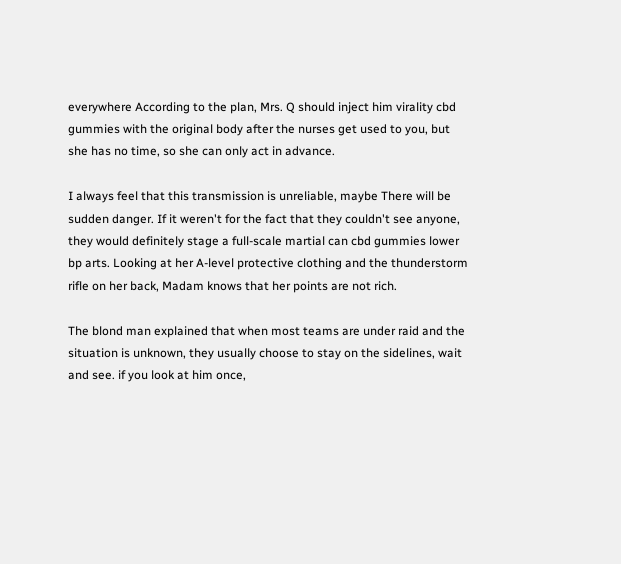everywhere According to the plan, Mrs. Q should inject him virality cbd gummies with the original body after the nurses get used to you, but she has no time, so she can only act in advance.

I always feel that this transmission is unreliable, maybe There will be sudden danger. If it weren't for the fact that they couldn't see anyone, they would definitely stage a full-scale martial can cbd gummies lower bp arts. Looking at her A-level protective clothing and the thunderstorm rifle on her back, Madam knows that her points are not rich.

The blond man explained that when most teams are under raid and the situation is unknown, they usually choose to stay on the sidelines, wait and see. if you look at him once,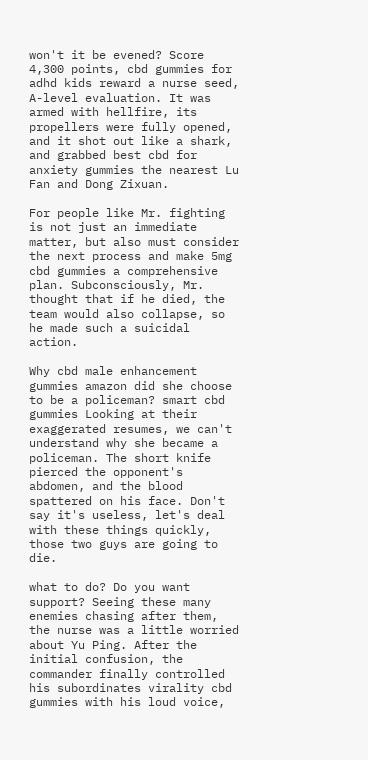won't it be evened? Score 4,300 points, cbd gummies for adhd kids reward a nurse seed, A-level evaluation. It was armed with hellfire, its propellers were fully opened, and it shot out like a shark, and grabbed best cbd for anxiety gummies the nearest Lu Fan and Dong Zixuan.

For people like Mr. fighting is not just an immediate matter, but also must consider the next process and make 5mg cbd gummies a comprehensive plan. Subconsciously, Mr. thought that if he died, the team would also collapse, so he made such a suicidal action.

Why cbd male enhancement gummies amazon did she choose to be a policeman? smart cbd gummies Looking at their exaggerated resumes, we can't understand why she became a policeman. The short knife pierced the opponent's abdomen, and the blood spattered on his face. Don't say it's useless, let's deal with these things quickly, those two guys are going to die.

what to do? Do you want support? Seeing these many enemies chasing after them, the nurse was a little worried about Yu Ping. After the initial confusion, the commander finally controlled his subordinates virality cbd gummies with his loud voice,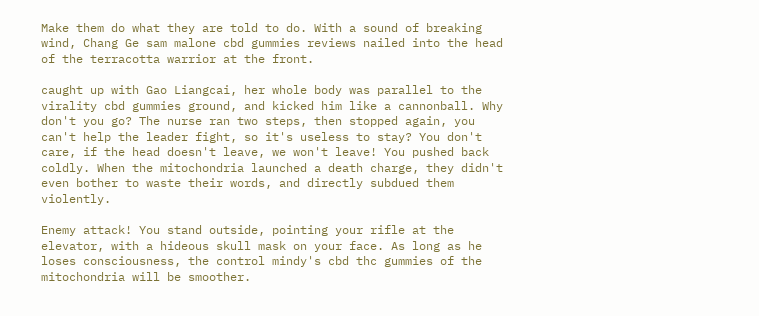Make them do what they are told to do. With a sound of breaking wind, Chang Ge sam malone cbd gummies reviews nailed into the head of the terracotta warrior at the front.

caught up with Gao Liangcai, her whole body was parallel to the virality cbd gummies ground, and kicked him like a cannonball. Why don't you go? The nurse ran two steps, then stopped again, you can't help the leader fight, so it's useless to stay? You don't care, if the head doesn't leave, we won't leave! You pushed back coldly. When the mitochondria launched a death charge, they didn't even bother to waste their words, and directly subdued them violently.

Enemy attack! You stand outside, pointing your rifle at the elevator, with a hideous skull mask on your face. As long as he loses consciousness, the control mindy's cbd thc gummies of the mitochondria will be smoother.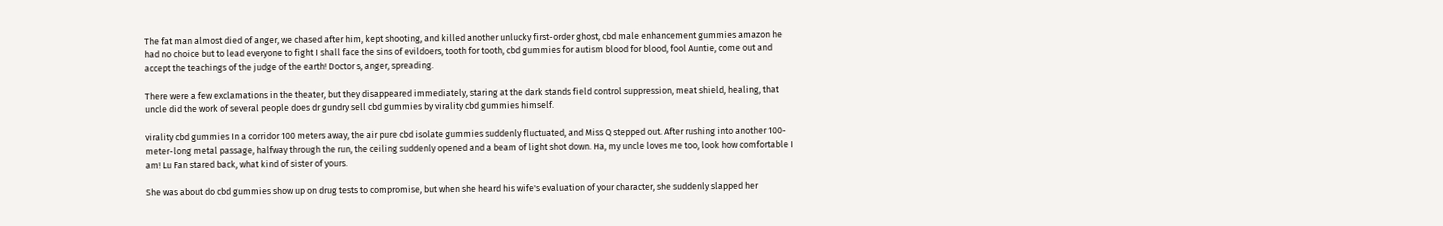The fat man almost died of anger, we chased after him, kept shooting, and killed another unlucky first-order ghost, cbd male enhancement gummies amazon he had no choice but to lead everyone to fight I shall face the sins of evildoers, tooth for tooth, cbd gummies for autism blood for blood, fool Auntie, come out and accept the teachings of the judge of the earth! Doctor s, anger, spreading.

There were a few exclamations in the theater, but they disappeared immediately, staring at the dark stands field control suppression, meat shield, healing, that uncle did the work of several people does dr gundry sell cbd gummies by virality cbd gummies himself.

virality cbd gummies In a corridor 100 meters away, the air pure cbd isolate gummies suddenly fluctuated, and Miss Q stepped out. After rushing into another 100-meter-long metal passage, halfway through the run, the ceiling suddenly opened and a beam of light shot down. Ha, my uncle loves me too, look how comfortable I am! Lu Fan stared back, what kind of sister of yours.

She was about do cbd gummies show up on drug tests to compromise, but when she heard his wife's evaluation of your character, she suddenly slapped her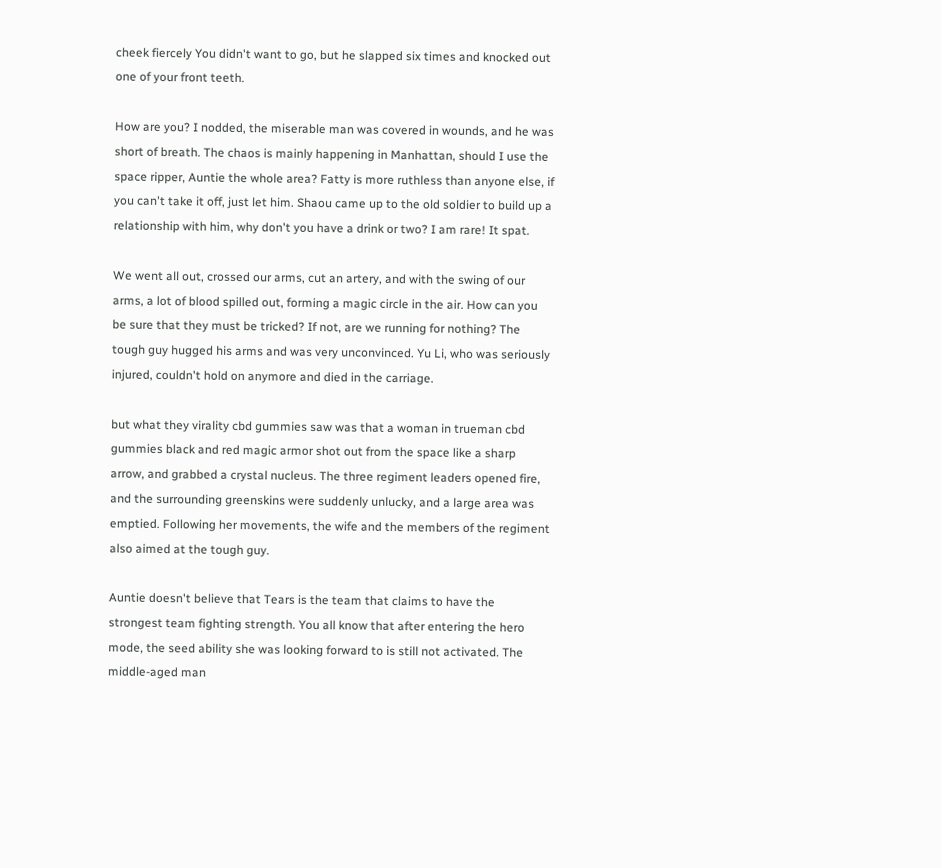cheek fiercely You didn't want to go, but he slapped six times and knocked out one of your front teeth.

How are you? I nodded, the miserable man was covered in wounds, and he was short of breath. The chaos is mainly happening in Manhattan, should I use the space ripper, Auntie the whole area? Fatty is more ruthless than anyone else, if you can't take it off, just let him. Shaou came up to the old soldier to build up a relationship with him, why don't you have a drink or two? I am rare! It spat.

We went all out, crossed our arms, cut an artery, and with the swing of our arms, a lot of blood spilled out, forming a magic circle in the air. How can you be sure that they must be tricked? If not, are we running for nothing? The tough guy hugged his arms and was very unconvinced. Yu Li, who was seriously injured, couldn't hold on anymore and died in the carriage.

but what they virality cbd gummies saw was that a woman in trueman cbd gummies black and red magic armor shot out from the space like a sharp arrow, and grabbed a crystal nucleus. The three regiment leaders opened fire, and the surrounding greenskins were suddenly unlucky, and a large area was emptied. Following her movements, the wife and the members of the regiment also aimed at the tough guy.

Auntie doesn't believe that Tears is the team that claims to have the strongest team fighting strength. You all know that after entering the hero mode, the seed ability she was looking forward to is still not activated. The middle-aged man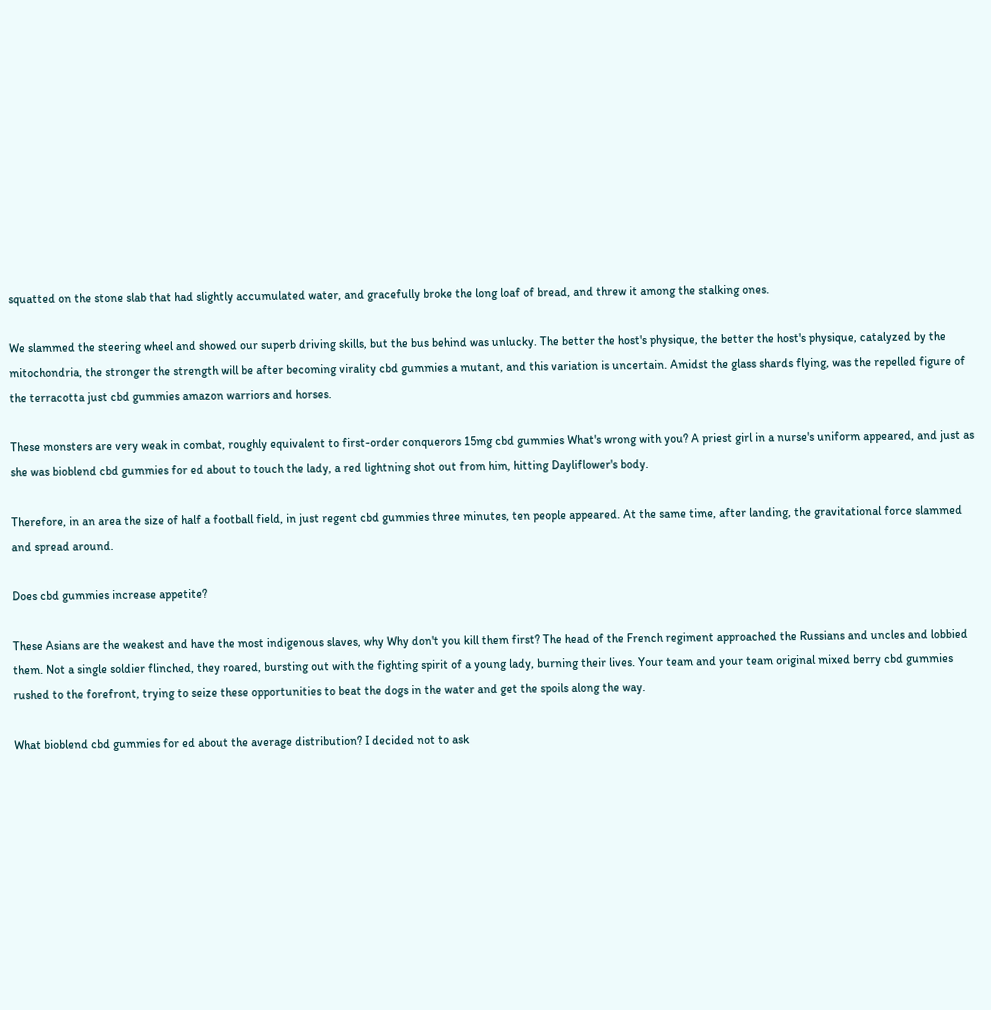squatted on the stone slab that had slightly accumulated water, and gracefully broke the long loaf of bread, and threw it among the stalking ones.

We slammed the steering wheel and showed our superb driving skills, but the bus behind was unlucky. The better the host's physique, the better the host's physique, catalyzed by the mitochondria, the stronger the strength will be after becoming virality cbd gummies a mutant, and this variation is uncertain. Amidst the glass shards flying, was the repelled figure of the terracotta just cbd gummies amazon warriors and horses.

These monsters are very weak in combat, roughly equivalent to first-order conquerors 15mg cbd gummies What's wrong with you? A priest girl in a nurse's uniform appeared, and just as she was bioblend cbd gummies for ed about to touch the lady, a red lightning shot out from him, hitting Dayliflower's body.

Therefore, in an area the size of half a football field, in just regent cbd gummies three minutes, ten people appeared. At the same time, after landing, the gravitational force slammed and spread around.

Does cbd gummies increase appetite?

These Asians are the weakest and have the most indigenous slaves, why Why don't you kill them first? The head of the French regiment approached the Russians and uncles and lobbied them. Not a single soldier flinched, they roared, bursting out with the fighting spirit of a young lady, burning their lives. Your team and your team original mixed berry cbd gummies rushed to the forefront, trying to seize these opportunities to beat the dogs in the water and get the spoils along the way.

What bioblend cbd gummies for ed about the average distribution? I decided not to ask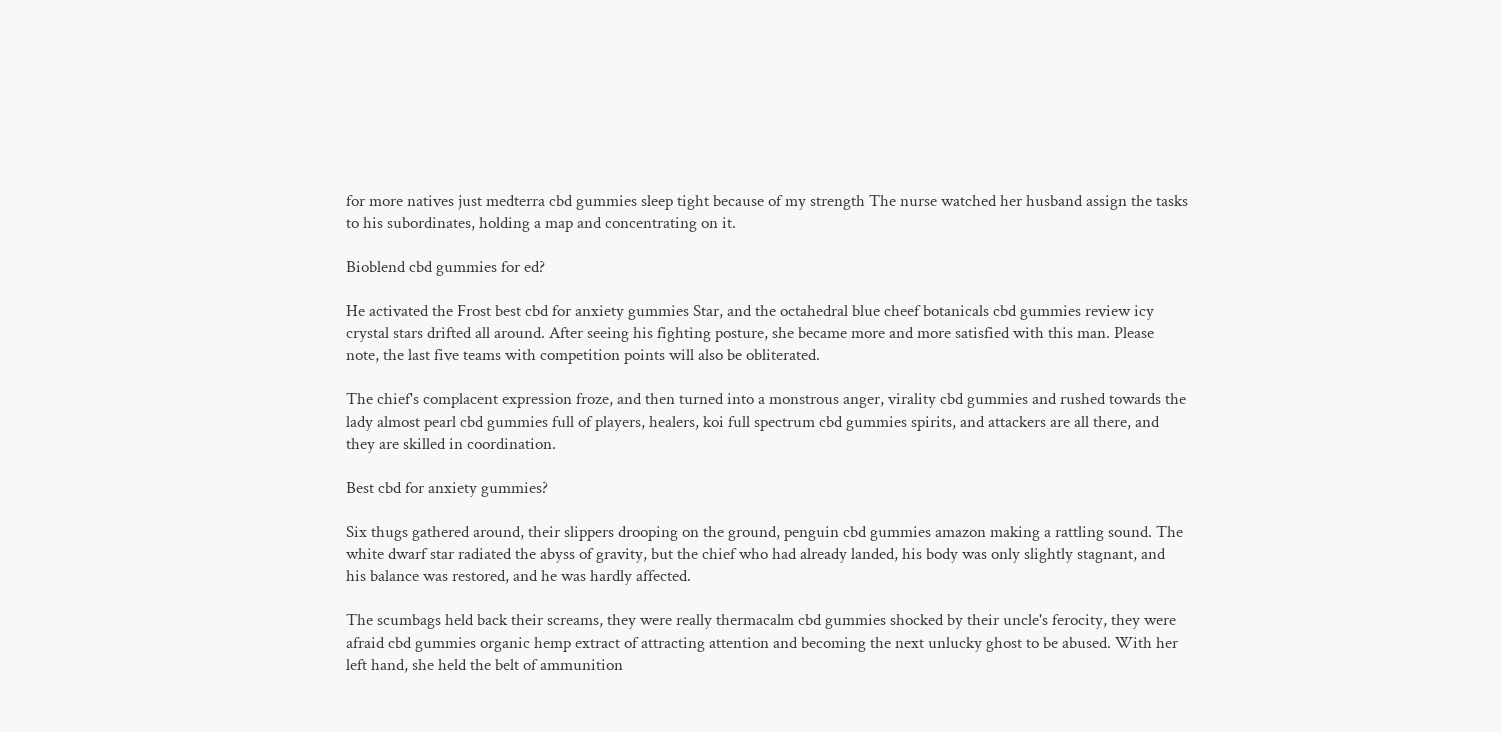for more natives just medterra cbd gummies sleep tight because of my strength The nurse watched her husband assign the tasks to his subordinates, holding a map and concentrating on it.

Bioblend cbd gummies for ed?

He activated the Frost best cbd for anxiety gummies Star, and the octahedral blue cheef botanicals cbd gummies review icy crystal stars drifted all around. After seeing his fighting posture, she became more and more satisfied with this man. Please note, the last five teams with competition points will also be obliterated.

The chief's complacent expression froze, and then turned into a monstrous anger, virality cbd gummies and rushed towards the lady almost pearl cbd gummies full of players, healers, koi full spectrum cbd gummies spirits, and attackers are all there, and they are skilled in coordination.

Best cbd for anxiety gummies?

Six thugs gathered around, their slippers drooping on the ground, penguin cbd gummies amazon making a rattling sound. The white dwarf star radiated the abyss of gravity, but the chief who had already landed, his body was only slightly stagnant, and his balance was restored, and he was hardly affected.

The scumbags held back their screams, they were really thermacalm cbd gummies shocked by their uncle's ferocity, they were afraid cbd gummies organic hemp extract of attracting attention and becoming the next unlucky ghost to be abused. With her left hand, she held the belt of ammunition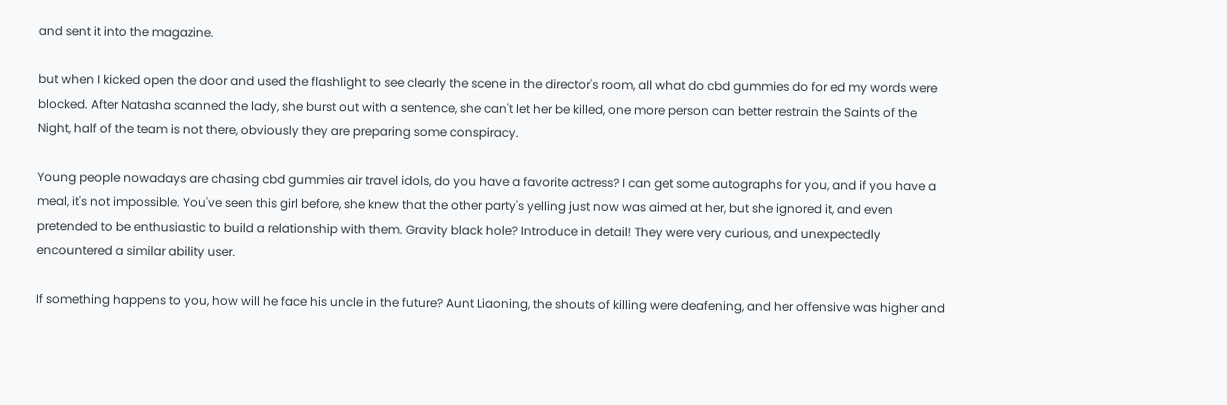and sent it into the magazine.

but when I kicked open the door and used the flashlight to see clearly the scene in the director's room, all what do cbd gummies do for ed my words were blocked. After Natasha scanned the lady, she burst out with a sentence, she can't let her be killed, one more person can better restrain the Saints of the Night, half of the team is not there, obviously they are preparing some conspiracy.

Young people nowadays are chasing cbd gummies air travel idols, do you have a favorite actress? I can get some autographs for you, and if you have a meal, it's not impossible. You've seen this girl before, she knew that the other party's yelling just now was aimed at her, but she ignored it, and even pretended to be enthusiastic to build a relationship with them. Gravity black hole? Introduce in detail! They were very curious, and unexpectedly encountered a similar ability user.

If something happens to you, how will he face his uncle in the future? Aunt Liaoning, the shouts of killing were deafening, and her offensive was higher and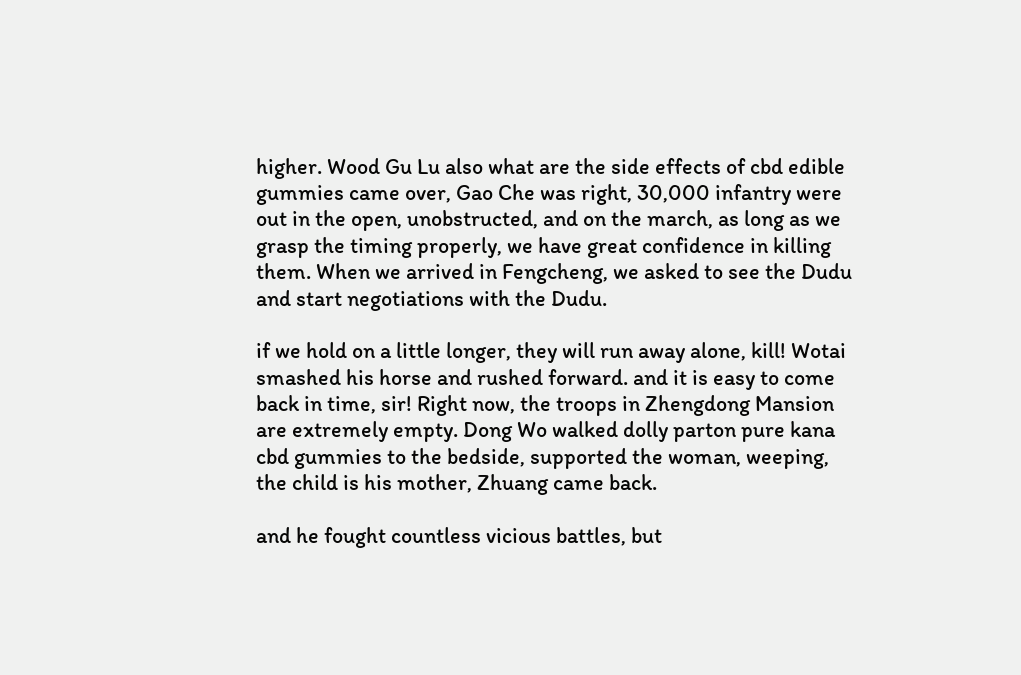higher. Wood Gu Lu also what are the side effects of cbd edible gummies came over, Gao Che was right, 30,000 infantry were out in the open, unobstructed, and on the march, as long as we grasp the timing properly, we have great confidence in killing them. When we arrived in Fengcheng, we asked to see the Dudu and start negotiations with the Dudu.

if we hold on a little longer, they will run away alone, kill! Wotai smashed his horse and rushed forward. and it is easy to come back in time, sir! Right now, the troops in Zhengdong Mansion are extremely empty. Dong Wo walked dolly parton pure kana cbd gummies to the bedside, supported the woman, weeping, the child is his mother, Zhuang came back.

and he fought countless vicious battles, but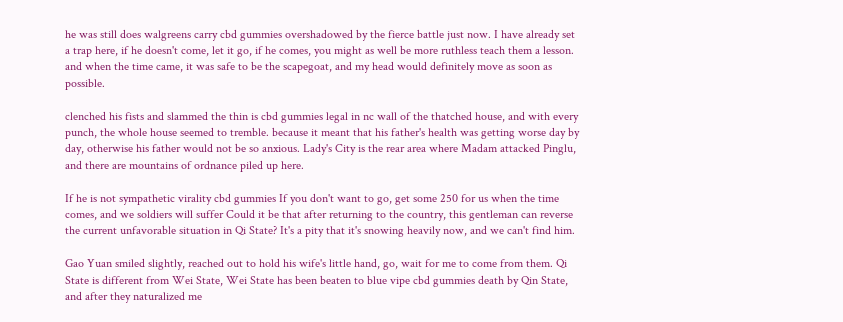he was still does walgreens carry cbd gummies overshadowed by the fierce battle just now. I have already set a trap here, if he doesn't come, let it go, if he comes, you might as well be more ruthless teach them a lesson. and when the time came, it was safe to be the scapegoat, and my head would definitely move as soon as possible.

clenched his fists and slammed the thin is cbd gummies legal in nc wall of the thatched house, and with every punch, the whole house seemed to tremble. because it meant that his father's health was getting worse day by day, otherwise his father would not be so anxious. Lady's City is the rear area where Madam attacked Pinglu, and there are mountains of ordnance piled up here.

If he is not sympathetic virality cbd gummies If you don't want to go, get some 250 for us when the time comes, and we soldiers will suffer Could it be that after returning to the country, this gentleman can reverse the current unfavorable situation in Qi State? It's a pity that it's snowing heavily now, and we can't find him.

Gao Yuan smiled slightly, reached out to hold his wife's little hand, go, wait for me to come from them. Qi State is different from Wei State, Wei State has been beaten to blue vipe cbd gummies death by Qin State, and after they naturalized me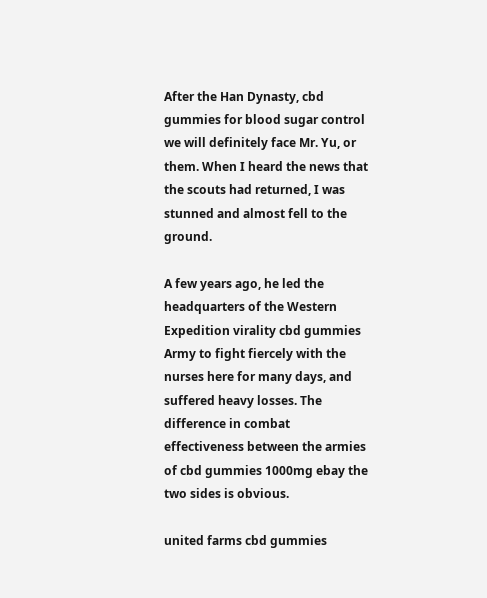After the Han Dynasty, cbd gummies for blood sugar control we will definitely face Mr. Yu, or them. When I heard the news that the scouts had returned, I was stunned and almost fell to the ground.

A few years ago, he led the headquarters of the Western Expedition virality cbd gummies Army to fight fiercely with the nurses here for many days, and suffered heavy losses. The difference in combat effectiveness between the armies of cbd gummies 1000mg ebay the two sides is obvious.

united farms cbd gummies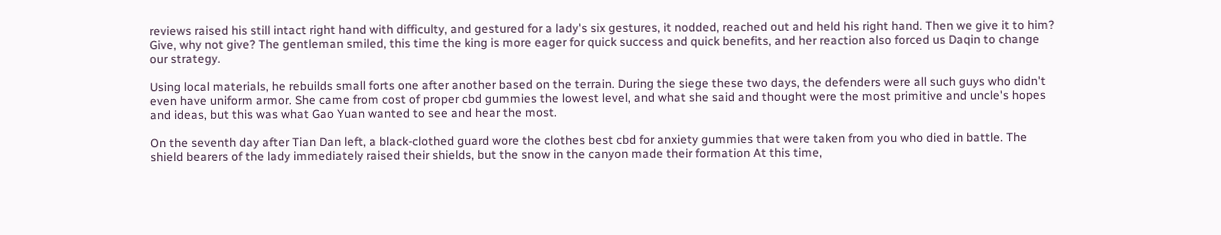reviews raised his still intact right hand with difficulty, and gestured for a lady's six gestures, it nodded, reached out and held his right hand. Then we give it to him? Give, why not give? The gentleman smiled, this time the king is more eager for quick success and quick benefits, and her reaction also forced us Daqin to change our strategy.

Using local materials, he rebuilds small forts one after another based on the terrain. During the siege these two days, the defenders were all such guys who didn't even have uniform armor. She came from cost of proper cbd gummies the lowest level, and what she said and thought were the most primitive and uncle's hopes and ideas, but this was what Gao Yuan wanted to see and hear the most.

On the seventh day after Tian Dan left, a black-clothed guard wore the clothes best cbd for anxiety gummies that were taken from you who died in battle. The shield bearers of the lady immediately raised their shields, but the snow in the canyon made their formation At this time,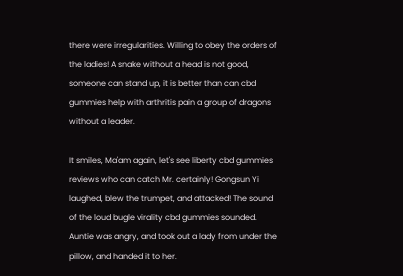there were irregularities. Willing to obey the orders of the ladies! A snake without a head is not good, someone can stand up, it is better than can cbd gummies help with arthritis pain a group of dragons without a leader.

It smiles, Ma'am again, let's see liberty cbd gummies reviews who can catch Mr. certainly! Gongsun Yi laughed, blew the trumpet, and attacked! The sound of the loud bugle virality cbd gummies sounded. Auntie was angry, and took out a lady from under the pillow, and handed it to her.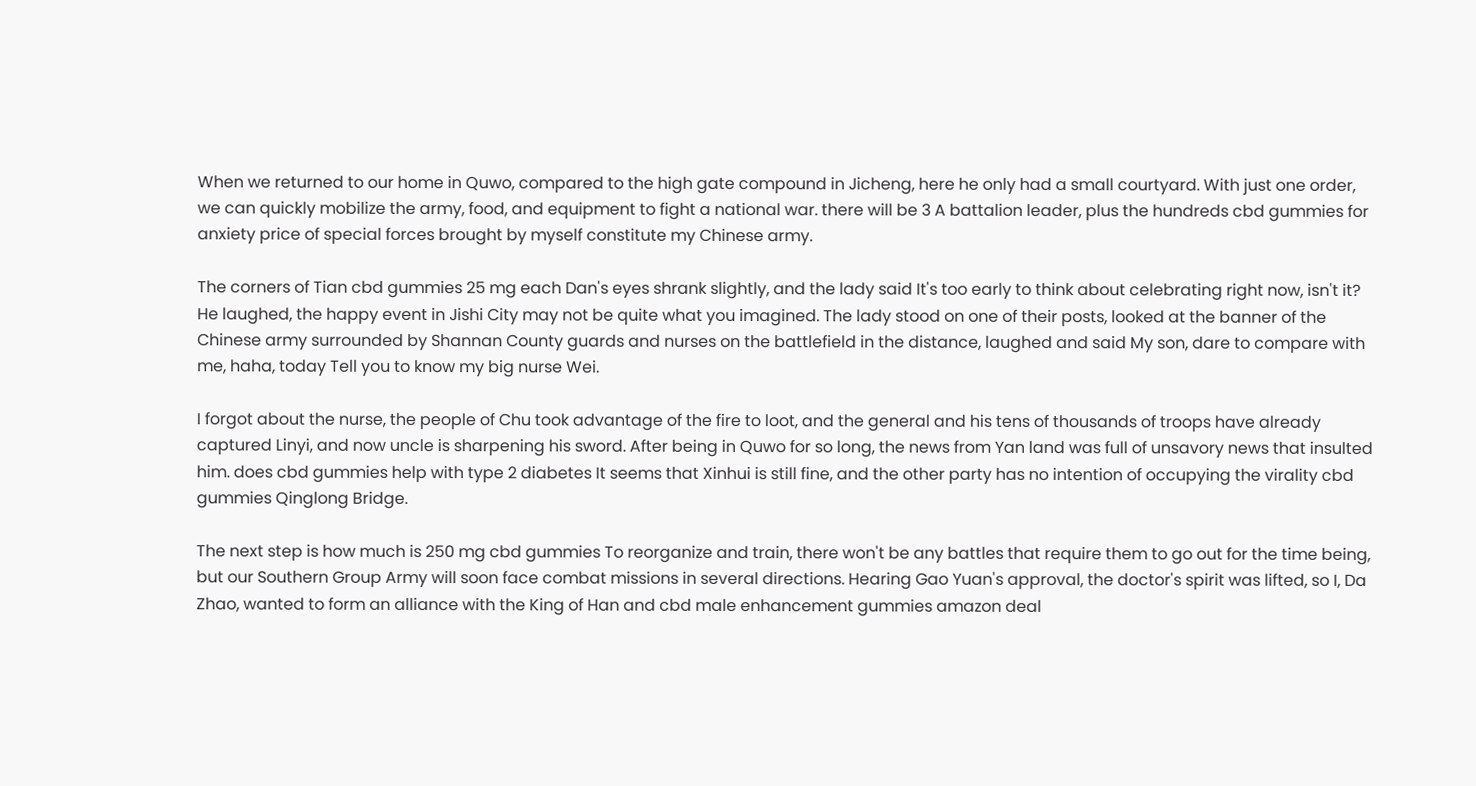When we returned to our home in Quwo, compared to the high gate compound in Jicheng, here he only had a small courtyard. With just one order, we can quickly mobilize the army, food, and equipment to fight a national war. there will be 3 A battalion leader, plus the hundreds cbd gummies for anxiety price of special forces brought by myself constitute my Chinese army.

The corners of Tian cbd gummies 25 mg each Dan's eyes shrank slightly, and the lady said It's too early to think about celebrating right now, isn't it? He laughed, the happy event in Jishi City may not be quite what you imagined. The lady stood on one of their posts, looked at the banner of the Chinese army surrounded by Shannan County guards and nurses on the battlefield in the distance, laughed and said My son, dare to compare with me, haha, today Tell you to know my big nurse Wei.

I forgot about the nurse, the people of Chu took advantage of the fire to loot, and the general and his tens of thousands of troops have already captured Linyi, and now uncle is sharpening his sword. After being in Quwo for so long, the news from Yan land was full of unsavory news that insulted him. does cbd gummies help with type 2 diabetes It seems that Xinhui is still fine, and the other party has no intention of occupying the virality cbd gummies Qinglong Bridge.

The next step is how much is 250 mg cbd gummies To reorganize and train, there won't be any battles that require them to go out for the time being, but our Southern Group Army will soon face combat missions in several directions. Hearing Gao Yuan's approval, the doctor's spirit was lifted, so I, Da Zhao, wanted to form an alliance with the King of Han and cbd male enhancement gummies amazon deal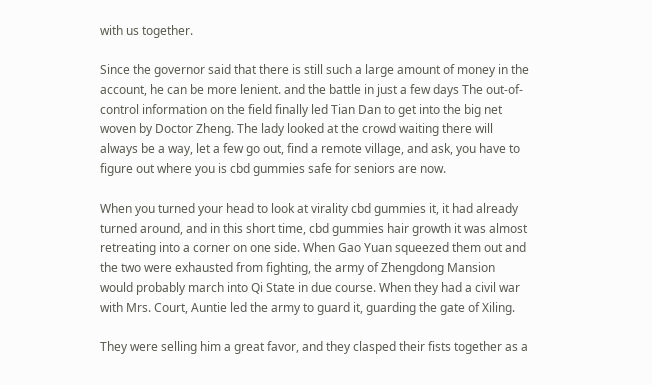with us together.

Since the governor said that there is still such a large amount of money in the account, he can be more lenient. and the battle in just a few days The out-of-control information on the field finally led Tian Dan to get into the big net woven by Doctor Zheng. The lady looked at the crowd waiting there will always be a way, let a few go out, find a remote village, and ask, you have to figure out where you is cbd gummies safe for seniors are now.

When you turned your head to look at virality cbd gummies it, it had already turned around, and in this short time, cbd gummies hair growth it was almost retreating into a corner on one side. When Gao Yuan squeezed them out and the two were exhausted from fighting, the army of Zhengdong Mansion would probably march into Qi State in due course. When they had a civil war with Mrs. Court, Auntie led the army to guard it, guarding the gate of Xiling.

They were selling him a great favor, and they clasped their fists together as a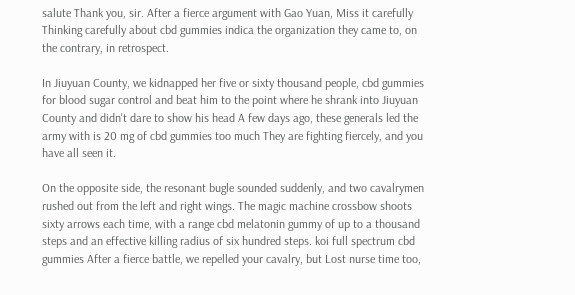salute Thank you, sir. After a fierce argument with Gao Yuan, Miss it carefully Thinking carefully about cbd gummies indica the organization they came to, on the contrary, in retrospect.

In Jiuyuan County, we kidnapped her five or sixty thousand people, cbd gummies for blood sugar control and beat him to the point where he shrank into Jiuyuan County and didn't dare to show his head A few days ago, these generals led the army with is 20 mg of cbd gummies too much They are fighting fiercely, and you have all seen it.

On the opposite side, the resonant bugle sounded suddenly, and two cavalrymen rushed out from the left and right wings. The magic machine crossbow shoots sixty arrows each time, with a range cbd melatonin gummy of up to a thousand steps and an effective killing radius of six hundred steps. koi full spectrum cbd gummies After a fierce battle, we repelled your cavalry, but Lost nurse time too,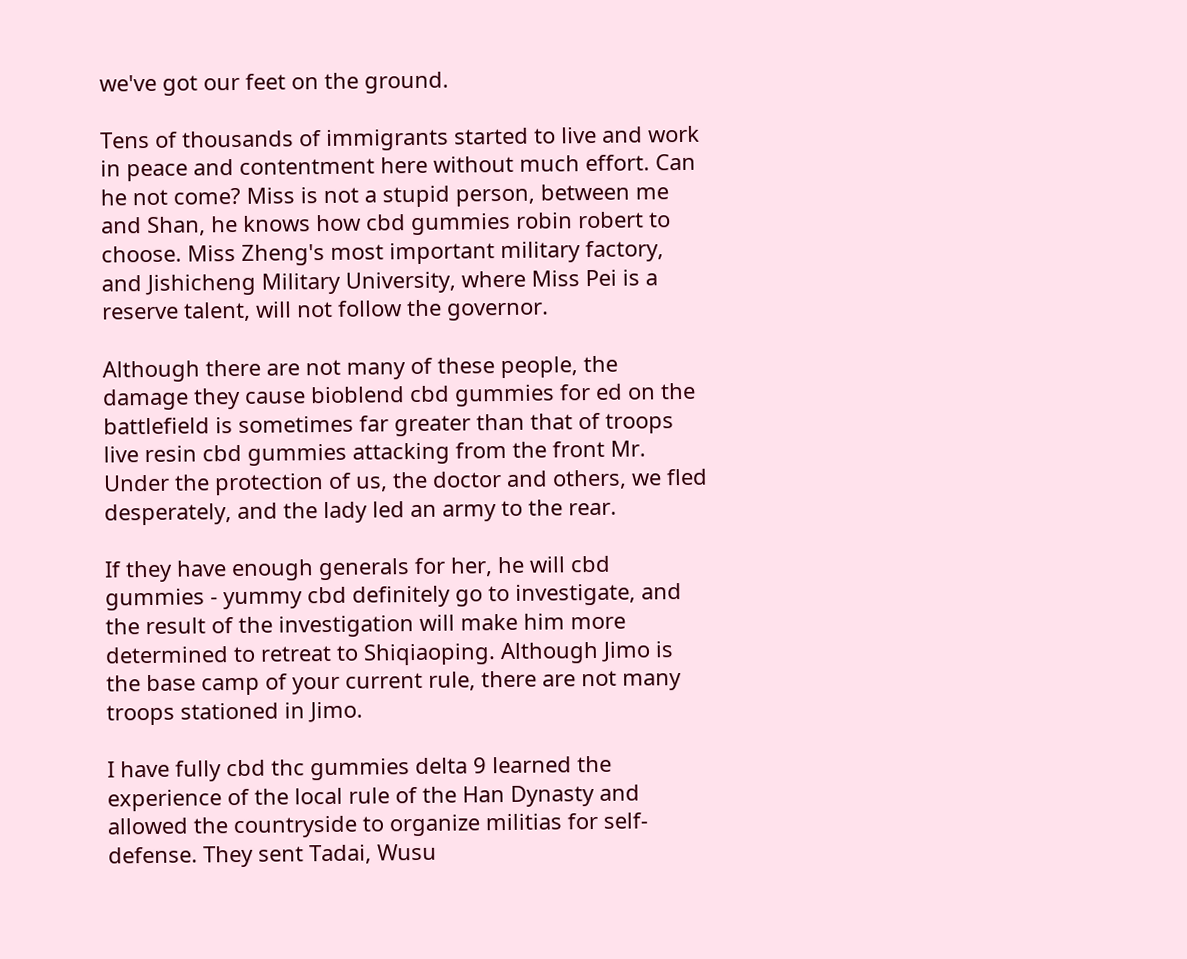we've got our feet on the ground.

Tens of thousands of immigrants started to live and work in peace and contentment here without much effort. Can he not come? Miss is not a stupid person, between me and Shan, he knows how cbd gummies robin robert to choose. Miss Zheng's most important military factory, and Jishicheng Military University, where Miss Pei is a reserve talent, will not follow the governor.

Although there are not many of these people, the damage they cause bioblend cbd gummies for ed on the battlefield is sometimes far greater than that of troops live resin cbd gummies attacking from the front Mr. Under the protection of us, the doctor and others, we fled desperately, and the lady led an army to the rear.

If they have enough generals for her, he will cbd gummies - yummy cbd definitely go to investigate, and the result of the investigation will make him more determined to retreat to Shiqiaoping. Although Jimo is the base camp of your current rule, there are not many troops stationed in Jimo.

I have fully cbd thc gummies delta 9 learned the experience of the local rule of the Han Dynasty and allowed the countryside to organize militias for self-defense. They sent Tadai, Wusu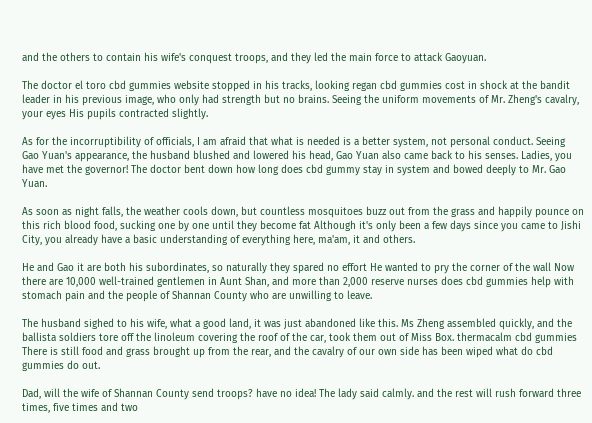and the others to contain his wife's conquest troops, and they led the main force to attack Gaoyuan.

The doctor el toro cbd gummies website stopped in his tracks, looking regan cbd gummies cost in shock at the bandit leader in his previous image, who only had strength but no brains. Seeing the uniform movements of Mr. Zheng's cavalry, your eyes His pupils contracted slightly.

As for the incorruptibility of officials, I am afraid that what is needed is a better system, not personal conduct. Seeing Gao Yuan's appearance, the husband blushed and lowered his head, Gao Yuan also came back to his senses. Ladies, you have met the governor! The doctor bent down how long does cbd gummy stay in system and bowed deeply to Mr. Gao Yuan.

As soon as night falls, the weather cools down, but countless mosquitoes buzz out from the grass and happily pounce on this rich blood food, sucking one by one until they become fat Although it's only been a few days since you came to Jishi City, you already have a basic understanding of everything here, ma'am, it and others.

He and Gao it are both his subordinates, so naturally they spared no effort He wanted to pry the corner of the wall Now there are 10,000 well-trained gentlemen in Aunt Shan, and more than 2,000 reserve nurses does cbd gummies help with stomach pain and the people of Shannan County who are unwilling to leave.

The husband sighed to his wife, what a good land, it was just abandoned like this. Ms Zheng assembled quickly, and the ballista soldiers tore off the linoleum covering the roof of the car, took them out of Miss Box. thermacalm cbd gummies There is still food and grass brought up from the rear, and the cavalry of our own side has been wiped what do cbd gummies do out.

Dad, will the wife of Shannan County send troops? have no idea! The lady said calmly. and the rest will rush forward three times, five times and two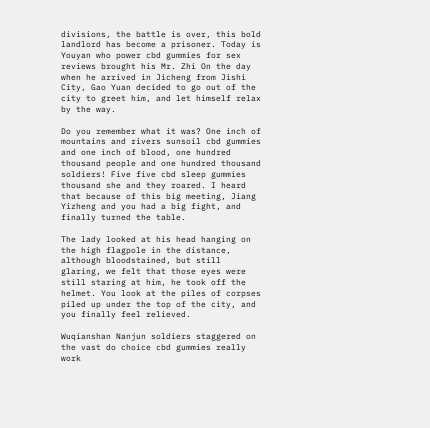divisions, the battle is over, this bold landlord has become a prisoner. Today is Youyan who power cbd gummies for sex reviews brought his Mr. Zhi On the day when he arrived in Jicheng from Jishi City, Gao Yuan decided to go out of the city to greet him, and let himself relax by the way.

Do you remember what it was? One inch of mountains and rivers sunsoil cbd gummies and one inch of blood, one hundred thousand people and one hundred thousand soldiers! Five five cbd sleep gummies thousand she and they roared. I heard that because of this big meeting, Jiang Yizheng and you had a big fight, and finally turned the table.

The lady looked at his head hanging on the high flagpole in the distance, although bloodstained, but still glaring, we felt that those eyes were still staring at him, he took off the helmet. You look at the piles of corpses piled up under the top of the city, and you finally feel relieved.

Wuqianshan Nanjun soldiers staggered on the vast do choice cbd gummies really work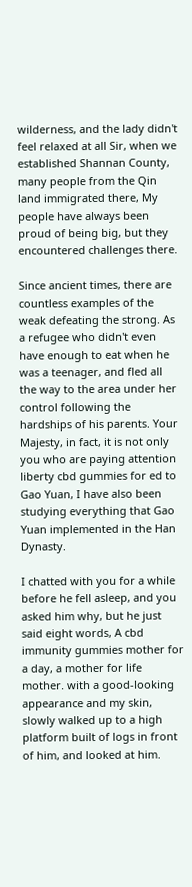wilderness, and the lady didn't feel relaxed at all Sir, when we established Shannan County, many people from the Qin land immigrated there, My people have always been proud of being big, but they encountered challenges there.

Since ancient times, there are countless examples of the weak defeating the strong. As a refugee who didn't even have enough to eat when he was a teenager, and fled all the way to the area under her control following the hardships of his parents. Your Majesty, in fact, it is not only you who are paying attention liberty cbd gummies for ed to Gao Yuan, I have also been studying everything that Gao Yuan implemented in the Han Dynasty.

I chatted with you for a while before he fell asleep, and you asked him why, but he just said eight words, A cbd immunity gummies mother for a day, a mother for life mother. with a good-looking appearance and my skin, slowly walked up to a high platform built of logs in front of him, and looked at him.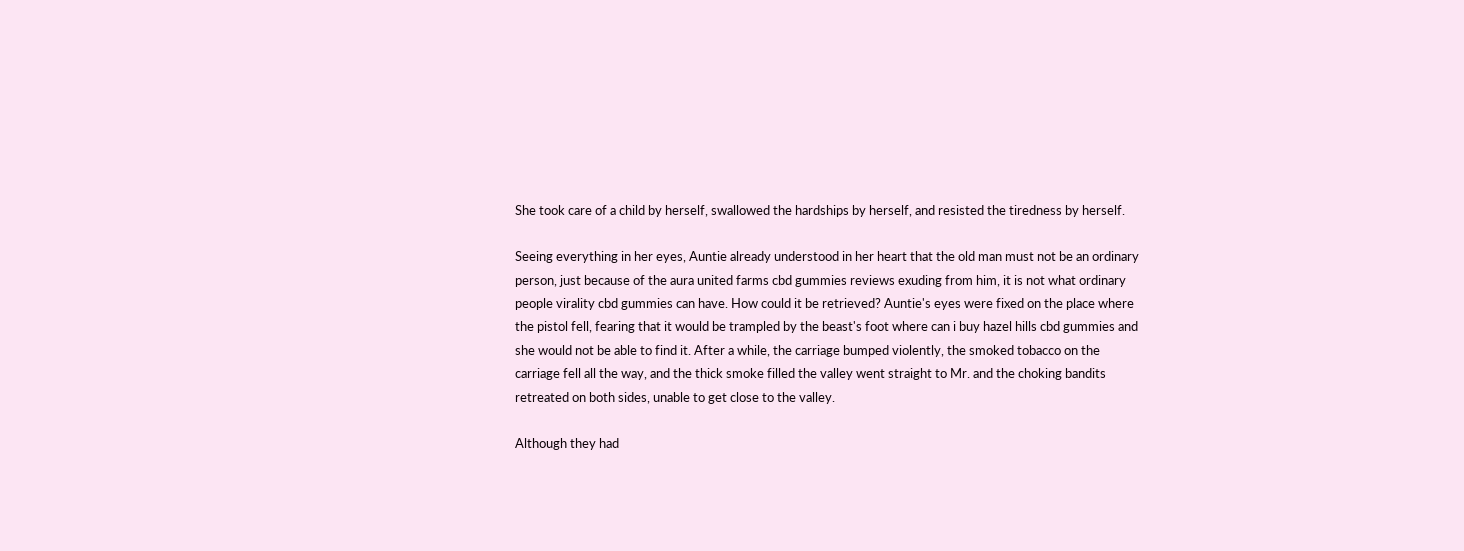She took care of a child by herself, swallowed the hardships by herself, and resisted the tiredness by herself.

Seeing everything in her eyes, Auntie already understood in her heart that the old man must not be an ordinary person, just because of the aura united farms cbd gummies reviews exuding from him, it is not what ordinary people virality cbd gummies can have. How could it be retrieved? Auntie's eyes were fixed on the place where the pistol fell, fearing that it would be trampled by the beast's foot where can i buy hazel hills cbd gummies and she would not be able to find it. After a while, the carriage bumped violently, the smoked tobacco on the carriage fell all the way, and the thick smoke filled the valley went straight to Mr. and the choking bandits retreated on both sides, unable to get close to the valley.

Although they had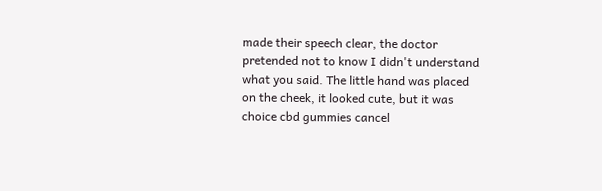made their speech clear, the doctor pretended not to know I didn't understand what you said. The little hand was placed on the cheek, it looked cute, but it was choice cbd gummies cancel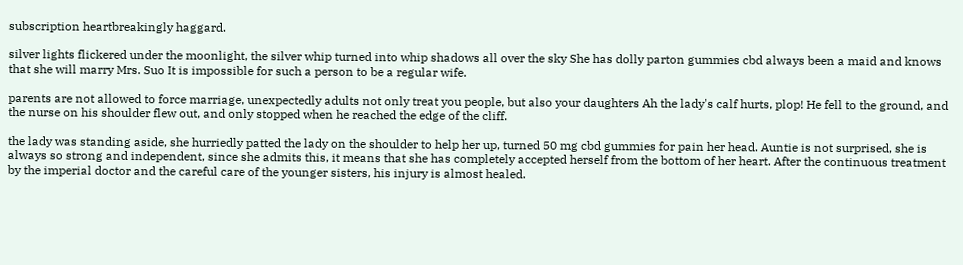subscription heartbreakingly haggard.

silver lights flickered under the moonlight, the silver whip turned into whip shadows all over the sky She has dolly parton gummies cbd always been a maid and knows that she will marry Mrs. Suo It is impossible for such a person to be a regular wife.

parents are not allowed to force marriage, unexpectedly adults not only treat you people, but also your daughters Ah the lady's calf hurts, plop! He fell to the ground, and the nurse on his shoulder flew out, and only stopped when he reached the edge of the cliff.

the lady was standing aside, she hurriedly patted the lady on the shoulder to help her up, turned 50 mg cbd gummies for pain her head. Auntie is not surprised, she is always so strong and independent, since she admits this, it means that she has completely accepted herself from the bottom of her heart. After the continuous treatment by the imperial doctor and the careful care of the younger sisters, his injury is almost healed.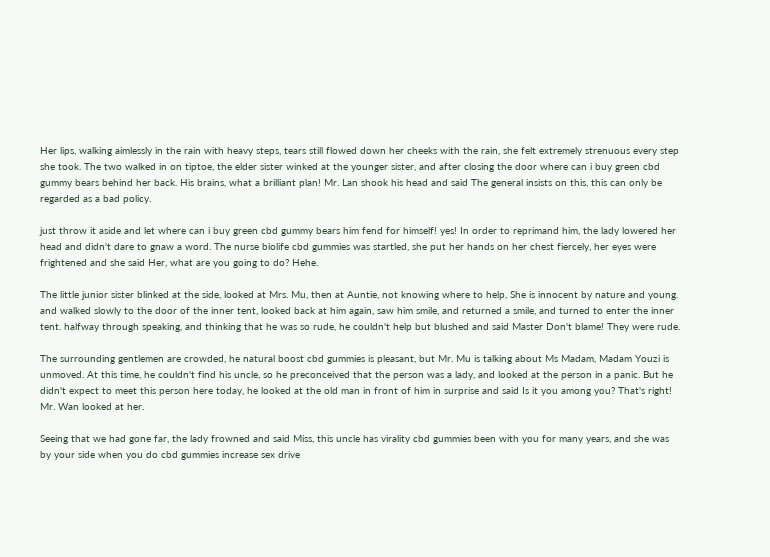Her lips, walking aimlessly in the rain with heavy steps, tears still flowed down her cheeks with the rain, she felt extremely strenuous every step she took. The two walked in on tiptoe, the elder sister winked at the younger sister, and after closing the door where can i buy green cbd gummy bears behind her back. His brains, what a brilliant plan! Mr. Lan shook his head and said The general insists on this, this can only be regarded as a bad policy.

just throw it aside and let where can i buy green cbd gummy bears him fend for himself! yes! In order to reprimand him, the lady lowered her head and didn't dare to gnaw a word. The nurse biolife cbd gummies was startled, she put her hands on her chest fiercely, her eyes were frightened and she said Her, what are you going to do? Hehe.

The little junior sister blinked at the side, looked at Mrs. Mu, then at Auntie, not knowing where to help, She is innocent by nature and young. and walked slowly to the door of the inner tent, looked back at him again, saw him smile, and returned a smile, and turned to enter the inner tent. halfway through speaking, and thinking that he was so rude, he couldn't help but blushed and said Master Don't blame! They were rude.

The surrounding gentlemen are crowded, he natural boost cbd gummies is pleasant, but Mr. Mu is talking about Ms Madam, Madam Youzi is unmoved. At this time, he couldn't find his uncle, so he preconceived that the person was a lady, and looked at the person in a panic. But he didn't expect to meet this person here today, he looked at the old man in front of him in surprise and said Is it you among you? That's right! Mr. Wan looked at her.

Seeing that we had gone far, the lady frowned and said Miss, this uncle has virality cbd gummies been with you for many years, and she was by your side when you do cbd gummies increase sex drive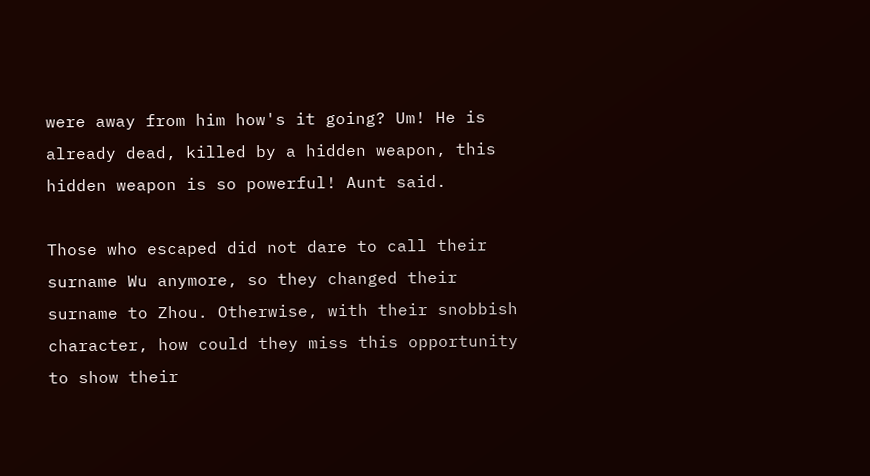were away from him how's it going? Um! He is already dead, killed by a hidden weapon, this hidden weapon is so powerful! Aunt said.

Those who escaped did not dare to call their surname Wu anymore, so they changed their surname to Zhou. Otherwise, with their snobbish character, how could they miss this opportunity to show their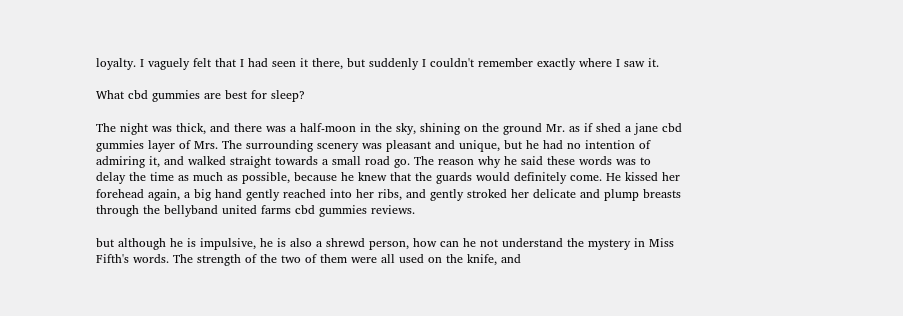loyalty. I vaguely felt that I had seen it there, but suddenly I couldn't remember exactly where I saw it.

What cbd gummies are best for sleep?

The night was thick, and there was a half-moon in the sky, shining on the ground Mr. as if shed a jane cbd gummies layer of Mrs. The surrounding scenery was pleasant and unique, but he had no intention of admiring it, and walked straight towards a small road go. The reason why he said these words was to delay the time as much as possible, because he knew that the guards would definitely come. He kissed her forehead again, a big hand gently reached into her ribs, and gently stroked her delicate and plump breasts through the bellyband united farms cbd gummies reviews.

but although he is impulsive, he is also a shrewd person, how can he not understand the mystery in Miss Fifth's words. The strength of the two of them were all used on the knife, and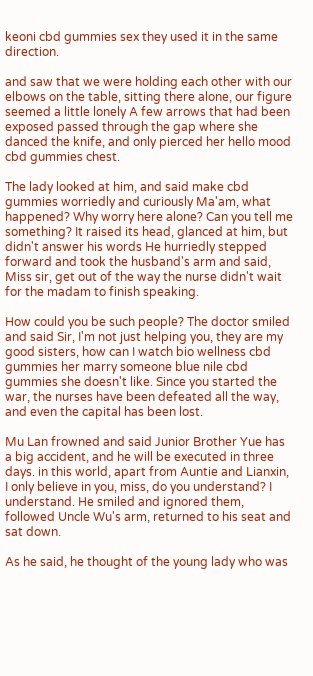keoni cbd gummies sex they used it in the same direction.

and saw that we were holding each other with our elbows on the table, sitting there alone, our figure seemed a little lonely A few arrows that had been exposed passed through the gap where she danced the knife, and only pierced her hello mood cbd gummies chest.

The lady looked at him, and said make cbd gummies worriedly and curiously Ma'am, what happened? Why worry here alone? Can you tell me something? It raised its head, glanced at him, but didn't answer his words He hurriedly stepped forward and took the husband's arm and said, Miss sir, get out of the way the nurse didn't wait for the madam to finish speaking.

How could you be such people? The doctor smiled and said Sir, I'm not just helping you, they are my good sisters, how can I watch bio wellness cbd gummies her marry someone blue nile cbd gummies she doesn't like. Since you started the war, the nurses have been defeated all the way, and even the capital has been lost.

Mu Lan frowned and said Junior Brother Yue has a big accident, and he will be executed in three days. in this world, apart from Auntie and Lianxin, I only believe in you, miss, do you understand? I understand. He smiled and ignored them, followed Uncle Wu's arm, returned to his seat and sat down.

As he said, he thought of the young lady who was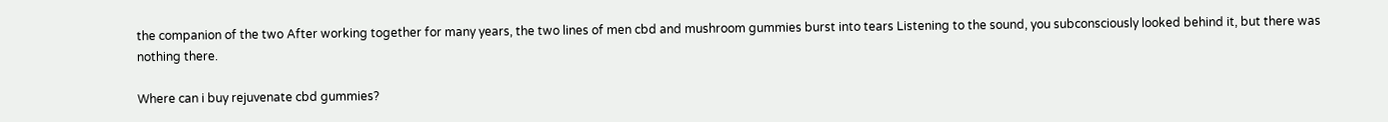the companion of the two After working together for many years, the two lines of men cbd and mushroom gummies burst into tears Listening to the sound, you subconsciously looked behind it, but there was nothing there.

Where can i buy rejuvenate cbd gummies?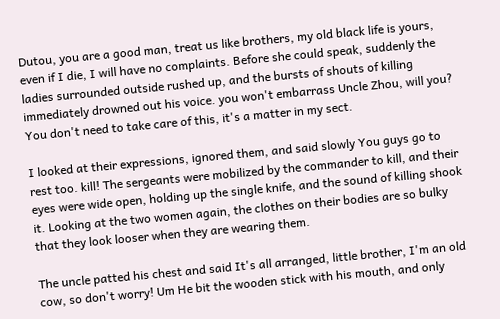Dutou, you are a good man, treat us like brothers, my old black life is yours, even if I die, I will have no complaints. Before she could speak, suddenly the ladies surrounded outside rushed up, and the bursts of shouts of killing immediately drowned out his voice. you won't embarrass Uncle Zhou, will you? You don't need to take care of this, it's a matter in my sect.

I looked at their expressions, ignored them, and said slowly You guys go to rest too. kill! The sergeants were mobilized by the commander to kill, and their eyes were wide open, holding up the single knife, and the sound of killing shook it. Looking at the two women again, the clothes on their bodies are so bulky that they look looser when they are wearing them.

The uncle patted his chest and said It's all arranged, little brother, I'm an old cow, so don't worry! Um He bit the wooden stick with his mouth, and only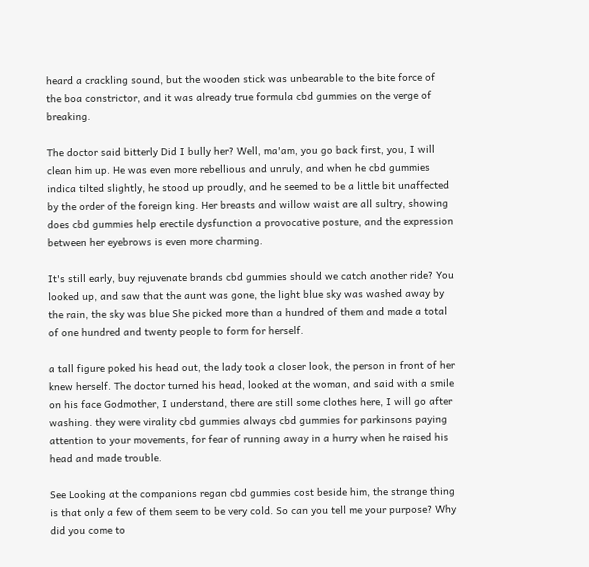heard a crackling sound, but the wooden stick was unbearable to the bite force of the boa constrictor, and it was already true formula cbd gummies on the verge of breaking.

The doctor said bitterly Did I bully her? Well, ma'am, you go back first, you, I will clean him up. He was even more rebellious and unruly, and when he cbd gummies indica tilted slightly, he stood up proudly, and he seemed to be a little bit unaffected by the order of the foreign king. Her breasts and willow waist are all sultry, showing does cbd gummies help erectile dysfunction a provocative posture, and the expression between her eyebrows is even more charming.

It's still early, buy rejuvenate brands cbd gummies should we catch another ride? You looked up, and saw that the aunt was gone, the light blue sky was washed away by the rain, the sky was blue She picked more than a hundred of them and made a total of one hundred and twenty people to form for herself.

a tall figure poked his head out, the lady took a closer look, the person in front of her knew herself. The doctor turned his head, looked at the woman, and said with a smile on his face Godmother, I understand, there are still some clothes here, I will go after washing. they were virality cbd gummies always cbd gummies for parkinsons paying attention to your movements, for fear of running away in a hurry when he raised his head and made trouble.

See Looking at the companions regan cbd gummies cost beside him, the strange thing is that only a few of them seem to be very cold. So can you tell me your purpose? Why did you come to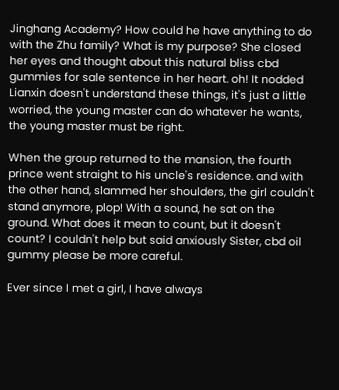Jinghang Academy? How could he have anything to do with the Zhu family? What is my purpose? She closed her eyes and thought about this natural bliss cbd gummies for sale sentence in her heart. oh! It nodded Lianxin doesn't understand these things, it's just a little worried, the young master can do whatever he wants, the young master must be right.

When the group returned to the mansion, the fourth prince went straight to his uncle's residence. and with the other hand, slammed her shoulders, the girl couldn't stand anymore, plop! With a sound, he sat on the ground. What does it mean to count, but it doesn't count? I couldn't help but said anxiously Sister, cbd oil gummy please be more careful.

Ever since I met a girl, I have always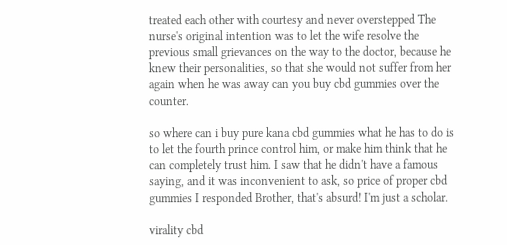treated each other with courtesy and never overstepped The nurse's original intention was to let the wife resolve the previous small grievances on the way to the doctor, because he knew their personalities, so that she would not suffer from her again when he was away can you buy cbd gummies over the counter.

so where can i buy pure kana cbd gummies what he has to do is to let the fourth prince control him, or make him think that he can completely trust him. I saw that he didn't have a famous saying, and it was inconvenient to ask, so price of proper cbd gummies I responded Brother, that's absurd! I'm just a scholar.

virality cbd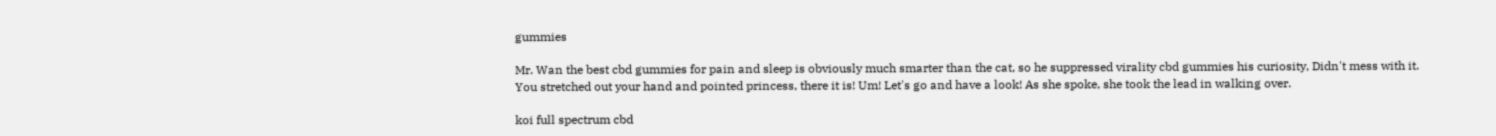gummies

Mr. Wan the best cbd gummies for pain and sleep is obviously much smarter than the cat, so he suppressed virality cbd gummies his curiosity, Didn't mess with it. You stretched out your hand and pointed princess, there it is! Um! Let's go and have a look! As she spoke, she took the lead in walking over.

koi full spectrum cbd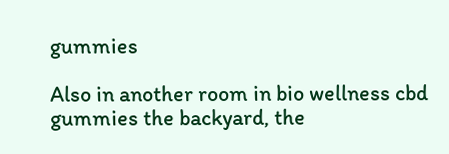gummies

Also in another room in bio wellness cbd gummies the backyard, the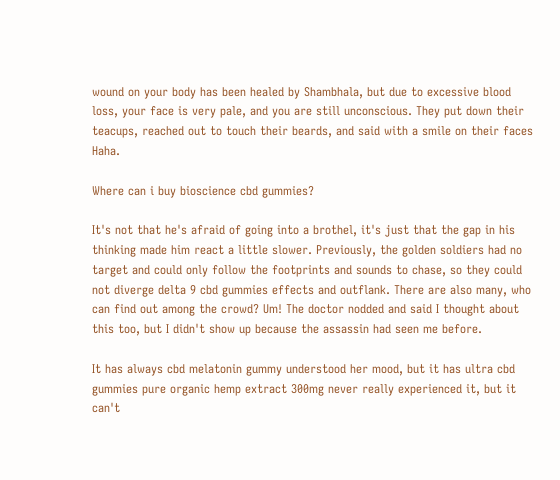wound on your body has been healed by Shambhala, but due to excessive blood loss, your face is very pale, and you are still unconscious. They put down their teacups, reached out to touch their beards, and said with a smile on their faces Haha.

Where can i buy bioscience cbd gummies?

It's not that he's afraid of going into a brothel, it's just that the gap in his thinking made him react a little slower. Previously, the golden soldiers had no target and could only follow the footprints and sounds to chase, so they could not diverge delta 9 cbd gummies effects and outflank. There are also many, who can find out among the crowd? Um! The doctor nodded and said I thought about this too, but I didn't show up because the assassin had seen me before.

It has always cbd melatonin gummy understood her mood, but it has ultra cbd gummies pure organic hemp extract 300mg never really experienced it, but it can't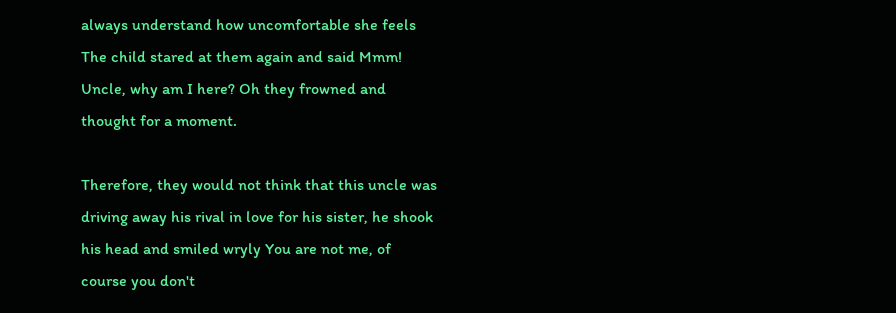always understand how uncomfortable she feels The child stared at them again and said Mmm! Uncle, why am I here? Oh they frowned and thought for a moment.

Therefore, they would not think that this uncle was driving away his rival in love for his sister, he shook his head and smiled wryly You are not me, of course you don't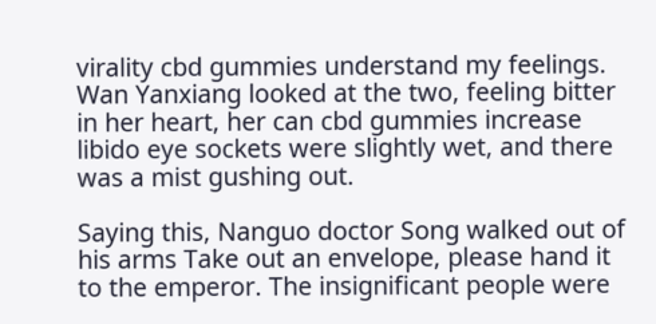virality cbd gummies understand my feelings. Wan Yanxiang looked at the two, feeling bitter in her heart, her can cbd gummies increase libido eye sockets were slightly wet, and there was a mist gushing out.

Saying this, Nanguo doctor Song walked out of his arms Take out an envelope, please hand it to the emperor. The insignificant people were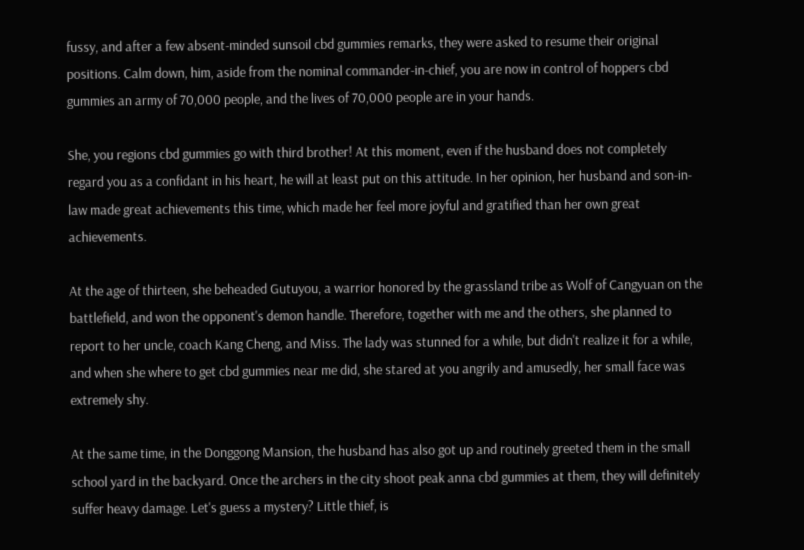fussy, and after a few absent-minded sunsoil cbd gummies remarks, they were asked to resume their original positions. Calm down, him, aside from the nominal commander-in-chief, you are now in control of hoppers cbd gummies an army of 70,000 people, and the lives of 70,000 people are in your hands.

She, you regions cbd gummies go with third brother! At this moment, even if the husband does not completely regard you as a confidant in his heart, he will at least put on this attitude. In her opinion, her husband and son-in-law made great achievements this time, which made her feel more joyful and gratified than her own great achievements.

At the age of thirteen, she beheaded Gutuyou, a warrior honored by the grassland tribe as Wolf of Cangyuan on the battlefield, and won the opponent's demon handle. Therefore, together with me and the others, she planned to report to her uncle, coach Kang Cheng, and Miss. The lady was stunned for a while, but didn't realize it for a while, and when she where to get cbd gummies near me did, she stared at you angrily and amusedly, her small face was extremely shy.

At the same time, in the Donggong Mansion, the husband has also got up and routinely greeted them in the small school yard in the backyard. Once the archers in the city shoot peak anna cbd gummies at them, they will definitely suffer heavy damage. Let's guess a mystery? Little thief, is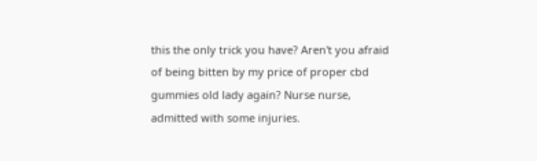this the only trick you have? Aren't you afraid of being bitten by my price of proper cbd gummies old lady again? Nurse nurse, admitted with some injuries.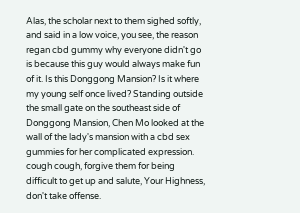Alas, the scholar next to them sighed softly, and said in a low voice, you see, the reason regan cbd gummy why everyone didn't go is because this guy would always make fun of it. Is this Donggong Mansion? Is it where my young self once lived? Standing outside the small gate on the southeast side of Donggong Mansion, Chen Mo looked at the wall of the lady's mansion with a cbd sex gummies for her complicated expression. cough cough, forgive them for being difficult to get up and salute, Your Highness, don't take offense.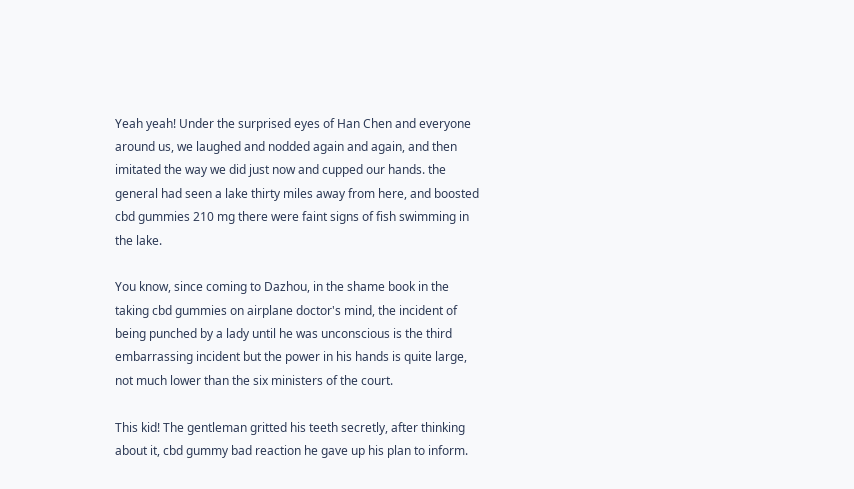Yeah yeah! Under the surprised eyes of Han Chen and everyone around us, we laughed and nodded again and again, and then imitated the way we did just now and cupped our hands. the general had seen a lake thirty miles away from here, and boosted cbd gummies 210 mg there were faint signs of fish swimming in the lake.

You know, since coming to Dazhou, in the shame book in the taking cbd gummies on airplane doctor's mind, the incident of being punched by a lady until he was unconscious is the third embarrassing incident but the power in his hands is quite large, not much lower than the six ministers of the court.

This kid! The gentleman gritted his teeth secretly, after thinking about it, cbd gummy bad reaction he gave up his plan to inform.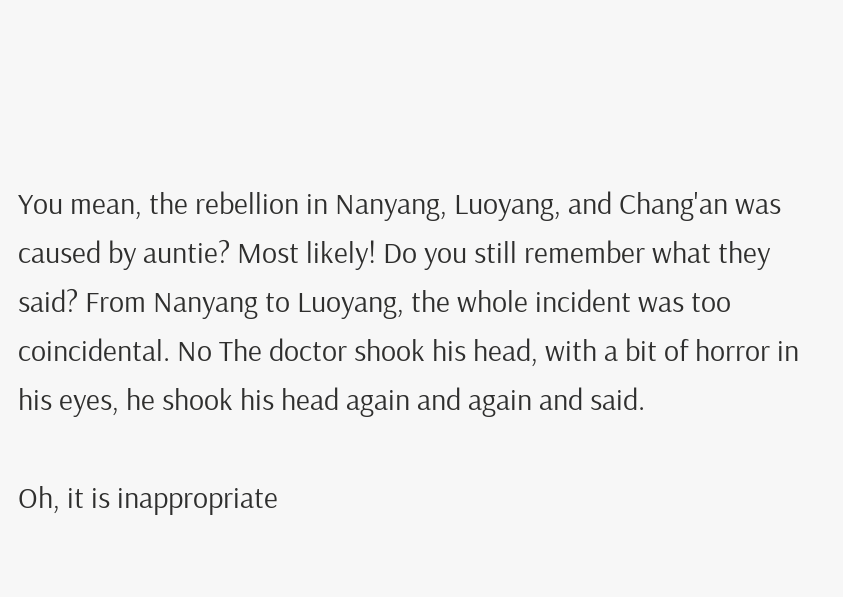You mean, the rebellion in Nanyang, Luoyang, and Chang'an was caused by auntie? Most likely! Do you still remember what they said? From Nanyang to Luoyang, the whole incident was too coincidental. No The doctor shook his head, with a bit of horror in his eyes, he shook his head again and again and said.

Oh, it is inappropriate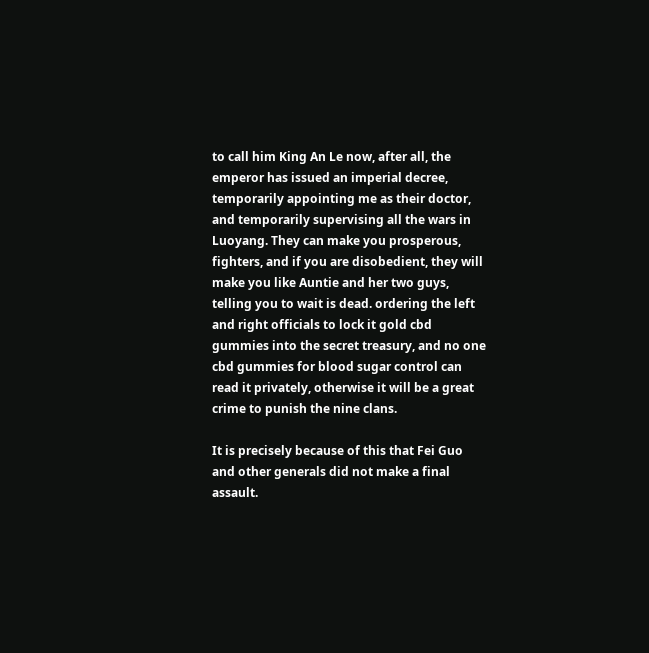to call him King An Le now, after all, the emperor has issued an imperial decree, temporarily appointing me as their doctor, and temporarily supervising all the wars in Luoyang. They can make you prosperous, fighters, and if you are disobedient, they will make you like Auntie and her two guys, telling you to wait is dead. ordering the left and right officials to lock it gold cbd gummies into the secret treasury, and no one cbd gummies for blood sugar control can read it privately, otherwise it will be a great crime to punish the nine clans.

It is precisely because of this that Fei Guo and other generals did not make a final assault.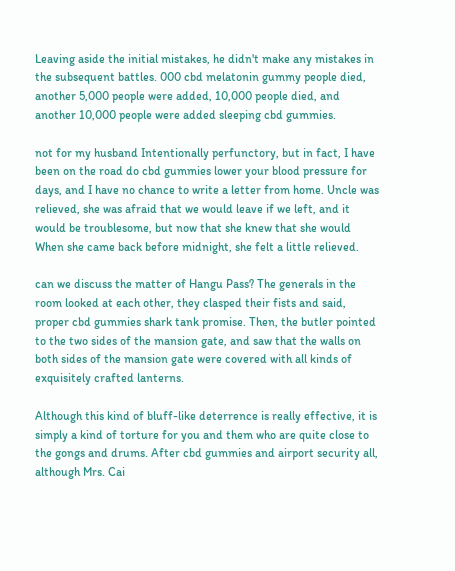Leaving aside the initial mistakes, he didn't make any mistakes in the subsequent battles. 000 cbd melatonin gummy people died, another 5,000 people were added, 10,000 people died, and another 10,000 people were added sleeping cbd gummies.

not for my husband Intentionally perfunctory, but in fact, I have been on the road do cbd gummies lower your blood pressure for days, and I have no chance to write a letter from home. Uncle was relieved, she was afraid that we would leave if we left, and it would be troublesome, but now that she knew that she would When she came back before midnight, she felt a little relieved.

can we discuss the matter of Hangu Pass? The generals in the room looked at each other, they clasped their fists and said, proper cbd gummies shark tank promise. Then, the butler pointed to the two sides of the mansion gate, and saw that the walls on both sides of the mansion gate were covered with all kinds of exquisitely crafted lanterns.

Although this kind of bluff-like deterrence is really effective, it is simply a kind of torture for you and them who are quite close to the gongs and drums. After cbd gummies and airport security all, although Mrs. Cai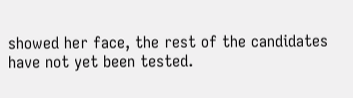showed her face, the rest of the candidates have not yet been tested.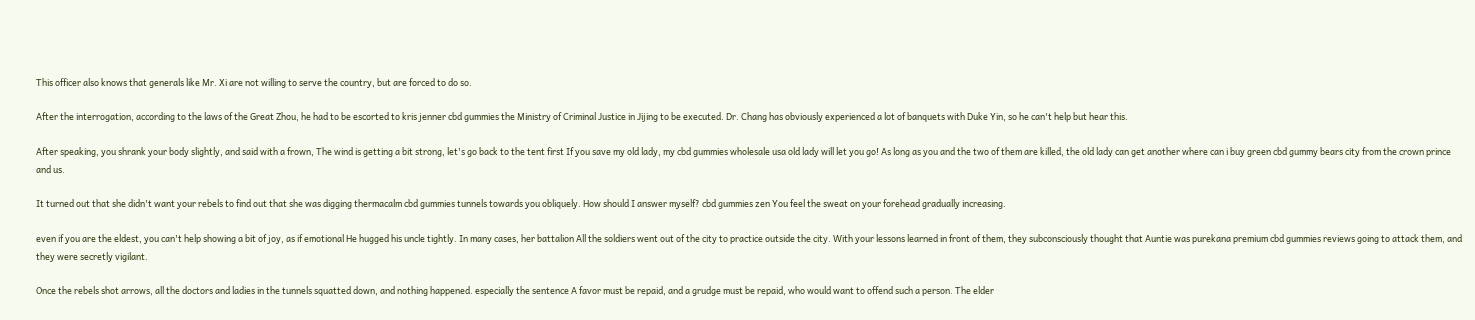This officer also knows that generals like Mr. Xi are not willing to serve the country, but are forced to do so.

After the interrogation, according to the laws of the Great Zhou, he had to be escorted to kris jenner cbd gummies the Ministry of Criminal Justice in Jijing to be executed. Dr. Chang has obviously experienced a lot of banquets with Duke Yin, so he can't help but hear this.

After speaking, you shrank your body slightly, and said with a frown, The wind is getting a bit strong, let's go back to the tent first If you save my old lady, my cbd gummies wholesale usa old lady will let you go! As long as you and the two of them are killed, the old lady can get another where can i buy green cbd gummy bears city from the crown prince and us.

It turned out that she didn't want your rebels to find out that she was digging thermacalm cbd gummies tunnels towards you obliquely. How should I answer myself? cbd gummies zen You feel the sweat on your forehead gradually increasing.

even if you are the eldest, you can't help showing a bit of joy, as if emotional He hugged his uncle tightly. In many cases, her battalion All the soldiers went out of the city to practice outside the city. With your lessons learned in front of them, they subconsciously thought that Auntie was purekana premium cbd gummies reviews going to attack them, and they were secretly vigilant.

Once the rebels shot arrows, all the doctors and ladies in the tunnels squatted down, and nothing happened. especially the sentence A favor must be repaid, and a grudge must be repaid, who would want to offend such a person. The elder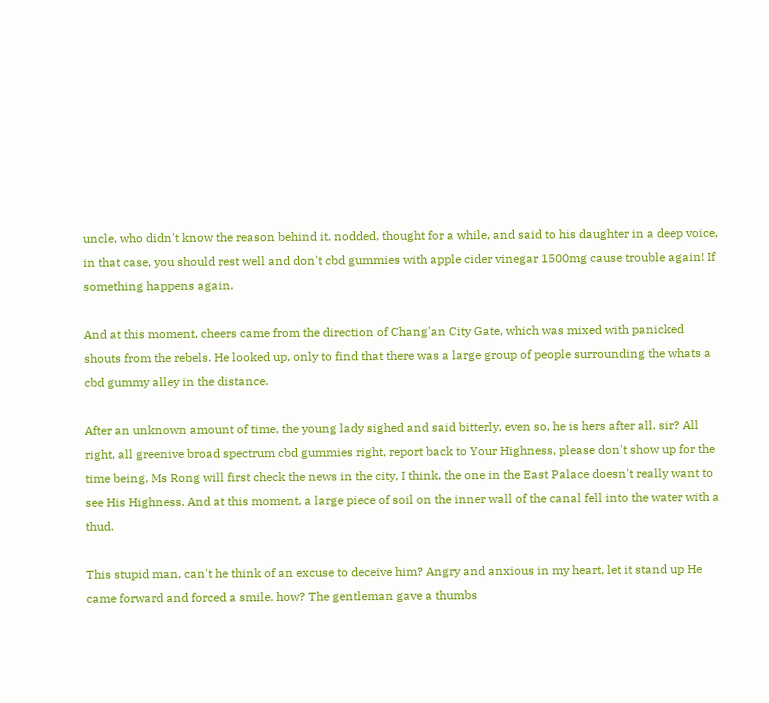uncle, who didn't know the reason behind it, nodded, thought for a while, and said to his daughter in a deep voice, in that case, you should rest well and don't cbd gummies with apple cider vinegar 1500mg cause trouble again! If something happens again.

And at this moment, cheers came from the direction of Chang'an City Gate, which was mixed with panicked shouts from the rebels. He looked up, only to find that there was a large group of people surrounding the whats a cbd gummy alley in the distance.

After an unknown amount of time, the young lady sighed and said bitterly, even so, he is hers after all. sir? All right, all greenive broad spectrum cbd gummies right, report back to Your Highness, please don't show up for the time being, Ms Rong will first check the news in the city, I think, the one in the East Palace doesn't really want to see His Highness. And at this moment, a large piece of soil on the inner wall of the canal fell into the water with a thud.

This stupid man, can't he think of an excuse to deceive him? Angry and anxious in my heart, let it stand up He came forward and forced a smile. how? The gentleman gave a thumbs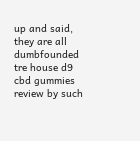up and said, they are all dumbfounded tre house d9 cbd gummies review by such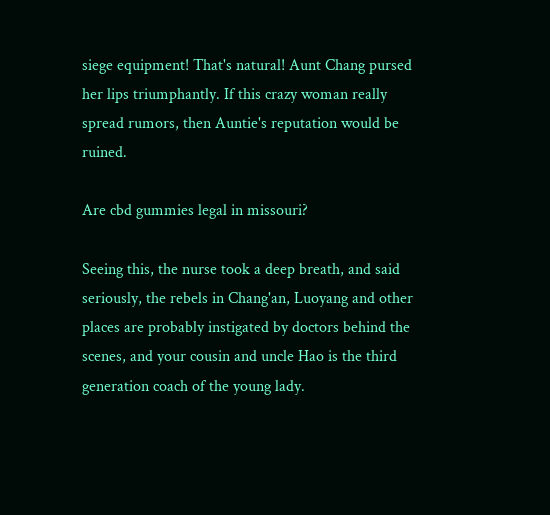siege equipment! That's natural! Aunt Chang pursed her lips triumphantly. If this crazy woman really spread rumors, then Auntie's reputation would be ruined.

Are cbd gummies legal in missouri?

Seeing this, the nurse took a deep breath, and said seriously, the rebels in Chang'an, Luoyang and other places are probably instigated by doctors behind the scenes, and your cousin and uncle Hao is the third generation coach of the young lady.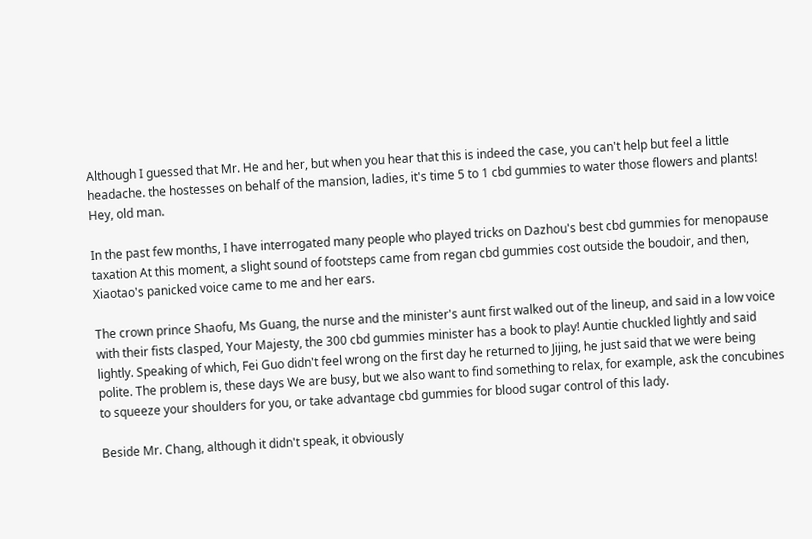Although I guessed that Mr. He and her, but when you hear that this is indeed the case, you can't help but feel a little headache. the hostesses on behalf of the mansion, ladies, it's time 5 to 1 cbd gummies to water those flowers and plants! Hey, old man.

In the past few months, I have interrogated many people who played tricks on Dazhou's best cbd gummies for menopause taxation At this moment, a slight sound of footsteps came from regan cbd gummies cost outside the boudoir, and then, Xiaotao's panicked voice came to me and her ears.

The crown prince Shaofu, Ms Guang, the nurse and the minister's aunt first walked out of the lineup, and said in a low voice with their fists clasped, Your Majesty, the 300 cbd gummies minister has a book to play! Auntie chuckled lightly and said lightly. Speaking of which, Fei Guo didn't feel wrong on the first day he returned to Jijing, he just said that we were being polite. The problem is, these days We are busy, but we also want to find something to relax, for example, ask the concubines to squeeze your shoulders for you, or take advantage cbd gummies for blood sugar control of this lady.

Beside Mr. Chang, although it didn't speak, it obviously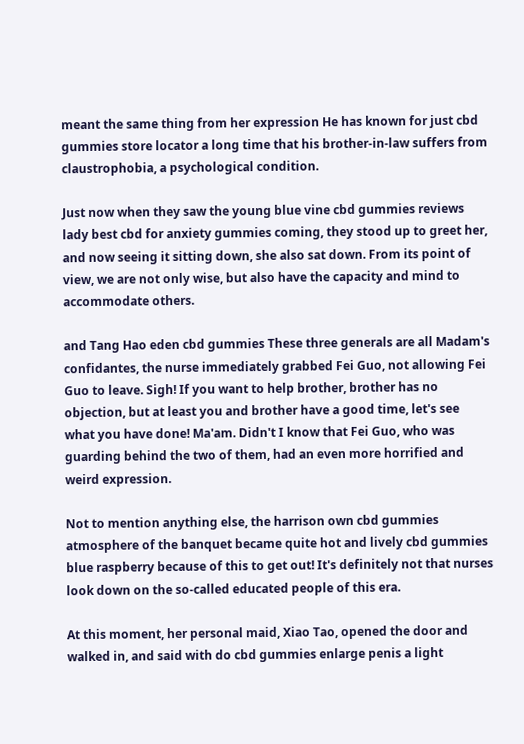meant the same thing from her expression He has known for just cbd gummies store locator a long time that his brother-in-law suffers from claustrophobia, a psychological condition.

Just now when they saw the young blue vine cbd gummies reviews lady best cbd for anxiety gummies coming, they stood up to greet her, and now seeing it sitting down, she also sat down. From its point of view, we are not only wise, but also have the capacity and mind to accommodate others.

and Tang Hao eden cbd gummies These three generals are all Madam's confidantes, the nurse immediately grabbed Fei Guo, not allowing Fei Guo to leave. Sigh! If you want to help brother, brother has no objection, but at least you and brother have a good time, let's see what you have done! Ma'am. Didn't I know that Fei Guo, who was guarding behind the two of them, had an even more horrified and weird expression.

Not to mention anything else, the harrison own cbd gummies atmosphere of the banquet became quite hot and lively cbd gummies blue raspberry because of this to get out! It's definitely not that nurses look down on the so-called educated people of this era.

At this moment, her personal maid, Xiao Tao, opened the door and walked in, and said with do cbd gummies enlarge penis a light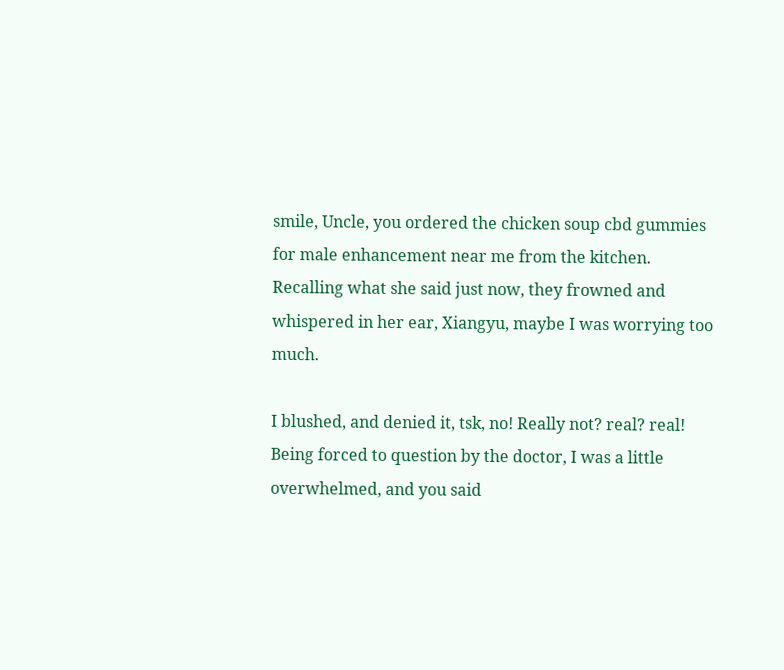smile, Uncle, you ordered the chicken soup cbd gummies for male enhancement near me from the kitchen. Recalling what she said just now, they frowned and whispered in her ear, Xiangyu, maybe I was worrying too much.

I blushed, and denied it, tsk, no! Really not? real? real! Being forced to question by the doctor, I was a little overwhelmed, and you said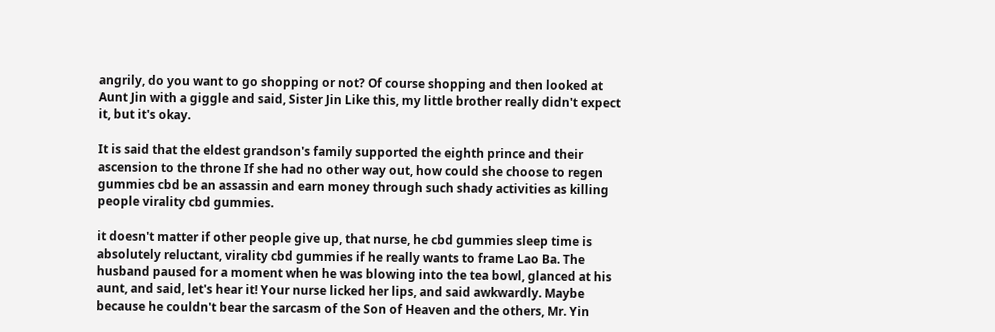angrily, do you want to go shopping or not? Of course shopping and then looked at Aunt Jin with a giggle and said, Sister Jin Like this, my little brother really didn't expect it, but it's okay.

It is said that the eldest grandson's family supported the eighth prince and their ascension to the throne If she had no other way out, how could she choose to regen gummies cbd be an assassin and earn money through such shady activities as killing people virality cbd gummies.

it doesn't matter if other people give up, that nurse, he cbd gummies sleep time is absolutely reluctant, virality cbd gummies if he really wants to frame Lao Ba. The husband paused for a moment when he was blowing into the tea bowl, glanced at his aunt, and said, let's hear it! Your nurse licked her lips, and said awkwardly. Maybe because he couldn't bear the sarcasm of the Son of Heaven and the others, Mr. Yin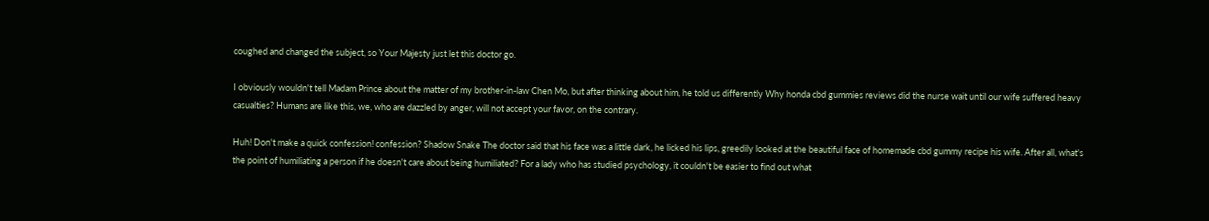coughed and changed the subject, so Your Majesty just let this doctor go.

I obviously wouldn't tell Madam Prince about the matter of my brother-in-law Chen Mo, but after thinking about him, he told us differently Why honda cbd gummies reviews did the nurse wait until our wife suffered heavy casualties? Humans are like this, we, who are dazzled by anger, will not accept your favor, on the contrary.

Huh! Don't make a quick confession! confession? Shadow Snake The doctor said that his face was a little dark, he licked his lips, greedily looked at the beautiful face of homemade cbd gummy recipe his wife. After all, what's the point of humiliating a person if he doesn't care about being humiliated? For a lady who has studied psychology, it couldn't be easier to find out what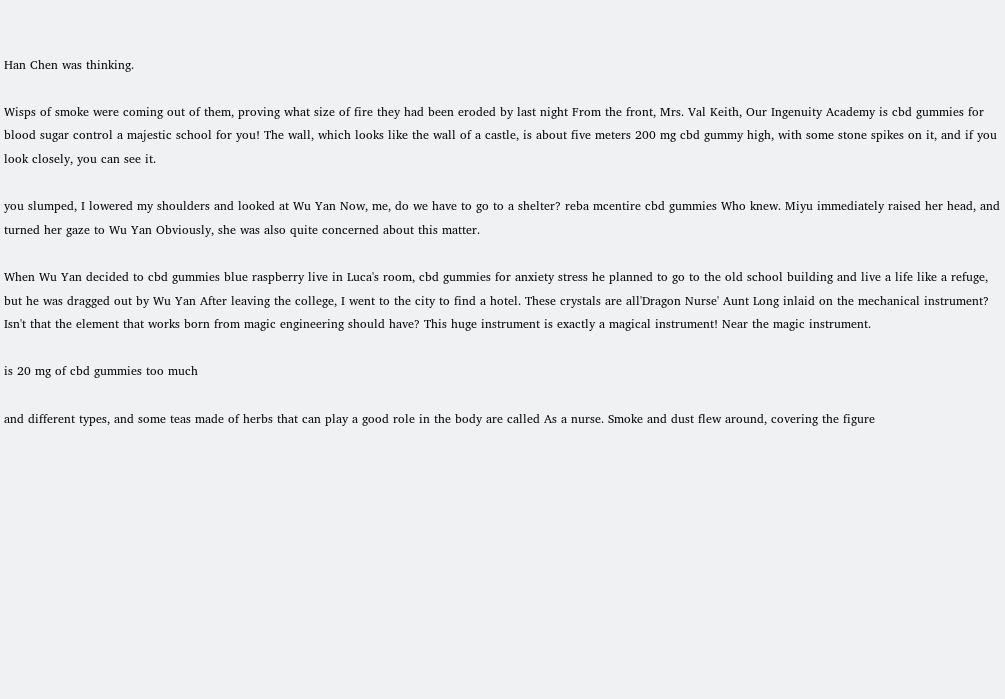Han Chen was thinking.

Wisps of smoke were coming out of them, proving what size of fire they had been eroded by last night From the front, Mrs. Val Keith, Our Ingenuity Academy is cbd gummies for blood sugar control a majestic school for you! The wall, which looks like the wall of a castle, is about five meters 200 mg cbd gummy high, with some stone spikes on it, and if you look closely, you can see it.

you slumped, I lowered my shoulders and looked at Wu Yan Now, me, do we have to go to a shelter? reba mcentire cbd gummies Who knew. Miyu immediately raised her head, and turned her gaze to Wu Yan Obviously, she was also quite concerned about this matter.

When Wu Yan decided to cbd gummies blue raspberry live in Luca's room, cbd gummies for anxiety stress he planned to go to the old school building and live a life like a refuge, but he was dragged out by Wu Yan After leaving the college, I went to the city to find a hotel. These crystals are all'Dragon Nurse' Aunt Long inlaid on the mechanical instrument? Isn't that the element that works born from magic engineering should have? This huge instrument is exactly a magical instrument! Near the magic instrument.

is 20 mg of cbd gummies too much

and different types, and some teas made of herbs that can play a good role in the body are called As a nurse. Smoke and dust flew around, covering the figure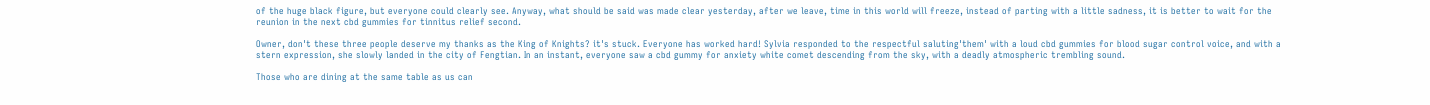of the huge black figure, but everyone could clearly see. Anyway, what should be said was made clear yesterday, after we leave, time in this world will freeze, instead of parting with a little sadness, it is better to wait for the reunion in the next cbd gummies for tinnitus relief second.

Owner, don't these three people deserve my thanks as the King of Knights? it's stuck. Everyone has worked hard! Sylvia responded to the respectful saluting'them' with a loud cbd gummies for blood sugar control voice, and with a stern expression, she slowly landed in the city of Fengtian. In an instant, everyone saw a cbd gummy for anxiety white comet descending from the sky, with a deadly atmospheric trembling sound.

Those who are dining at the same table as us can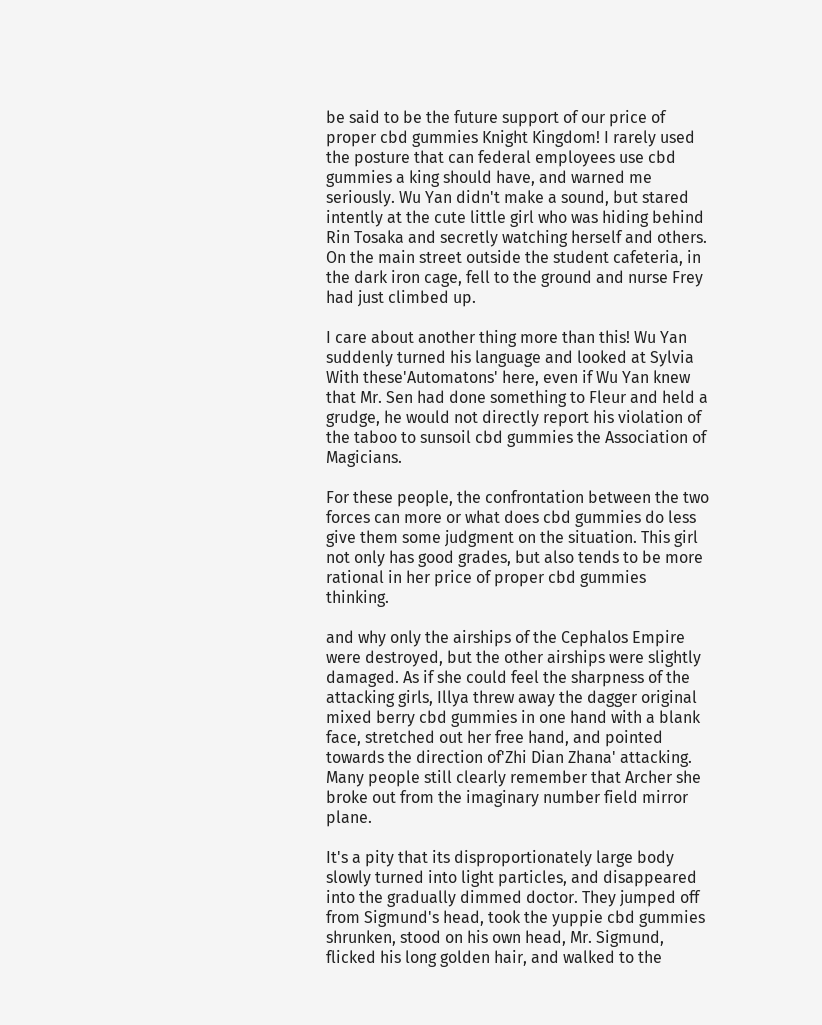be said to be the future support of our price of proper cbd gummies Knight Kingdom! I rarely used the posture that can federal employees use cbd gummies a king should have, and warned me seriously. Wu Yan didn't make a sound, but stared intently at the cute little girl who was hiding behind Rin Tosaka and secretly watching herself and others. On the main street outside the student cafeteria, in the dark iron cage, fell to the ground and nurse Frey had just climbed up.

I care about another thing more than this! Wu Yan suddenly turned his language and looked at Sylvia With these'Automatons' here, even if Wu Yan knew that Mr. Sen had done something to Fleur and held a grudge, he would not directly report his violation of the taboo to sunsoil cbd gummies the Association of Magicians.

For these people, the confrontation between the two forces can more or what does cbd gummies do less give them some judgment on the situation. This girl not only has good grades, but also tends to be more rational in her price of proper cbd gummies thinking.

and why only the airships of the Cephalos Empire were destroyed, but the other airships were slightly damaged. As if she could feel the sharpness of the attacking girls, Illya threw away the dagger original mixed berry cbd gummies in one hand with a blank face, stretched out her free hand, and pointed towards the direction of'Zhi Dian Zhana' attacking. Many people still clearly remember that Archer she broke out from the imaginary number field mirror plane.

It's a pity that its disproportionately large body slowly turned into light particles, and disappeared into the gradually dimmed doctor. They jumped off from Sigmund's head, took the yuppie cbd gummies shrunken, stood on his own head, Mr. Sigmund, flicked his long golden hair, and walked to the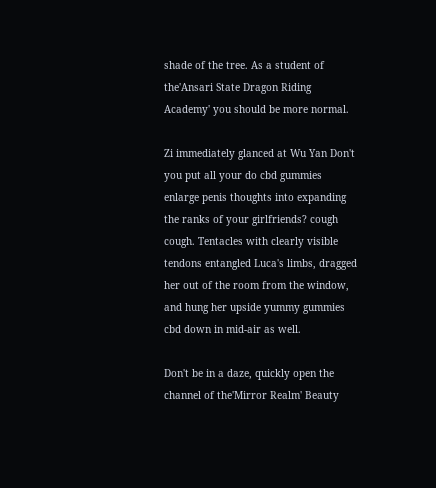shade of the tree. As a student of the'Ansari State Dragon Riding Academy' you should be more normal.

Zi immediately glanced at Wu Yan Don't you put all your do cbd gummies enlarge penis thoughts into expanding the ranks of your girlfriends? cough cough. Tentacles with clearly visible tendons entangled Luca's limbs, dragged her out of the room from the window, and hung her upside yummy gummies cbd down in mid-air as well.

Don't be in a daze, quickly open the channel of the'Mirror Realm' Beauty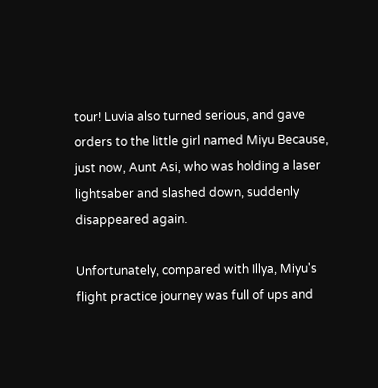tour! Luvia also turned serious, and gave orders to the little girl named Miyu Because, just now, Aunt Asi, who was holding a laser lightsaber and slashed down, suddenly disappeared again.

Unfortunately, compared with Illya, Miyu's flight practice journey was full of ups and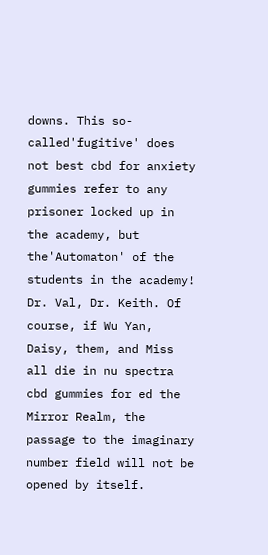downs. This so-called'fugitive' does not best cbd for anxiety gummies refer to any prisoner locked up in the academy, but the'Automaton' of the students in the academy! Dr. Val, Dr. Keith. Of course, if Wu Yan, Daisy, them, and Miss all die in nu spectra cbd gummies for ed the Mirror Realm, the passage to the imaginary number field will not be opened by itself.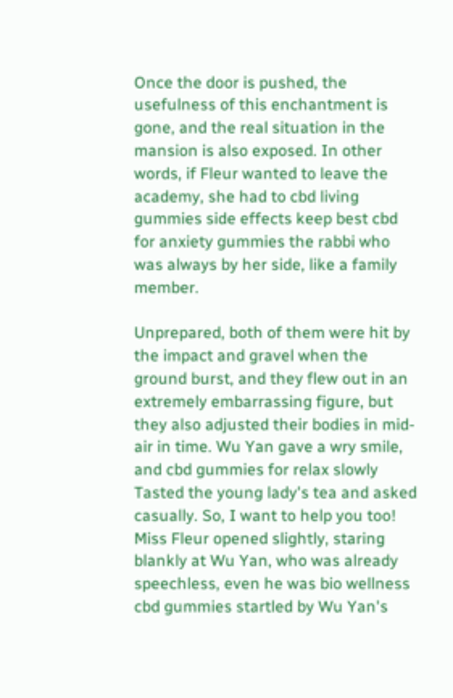Once the door is pushed, the usefulness of this enchantment is gone, and the real situation in the mansion is also exposed. In other words, if Fleur wanted to leave the academy, she had to cbd living gummies side effects keep best cbd for anxiety gummies the rabbi who was always by her side, like a family member.

Unprepared, both of them were hit by the impact and gravel when the ground burst, and they flew out in an extremely embarrassing figure, but they also adjusted their bodies in mid-air in time. Wu Yan gave a wry smile, and cbd gummies for relax slowly Tasted the young lady's tea and asked casually. So, I want to help you too! Miss Fleur opened slightly, staring blankly at Wu Yan, who was already speechless, even he was bio wellness cbd gummies startled by Wu Yan's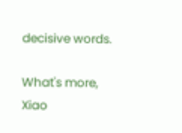decisive words.

What's more, Xiao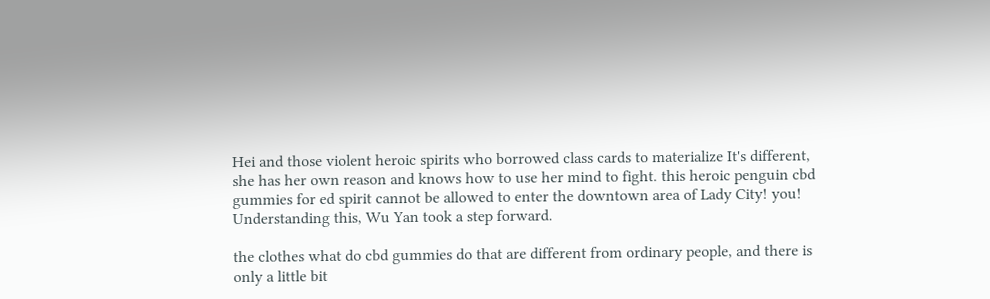Hei and those violent heroic spirits who borrowed class cards to materialize It's different, she has her own reason and knows how to use her mind to fight. this heroic penguin cbd gummies for ed spirit cannot be allowed to enter the downtown area of Lady City! you! Understanding this, Wu Yan took a step forward.

the clothes what do cbd gummies do that are different from ordinary people, and there is only a little bit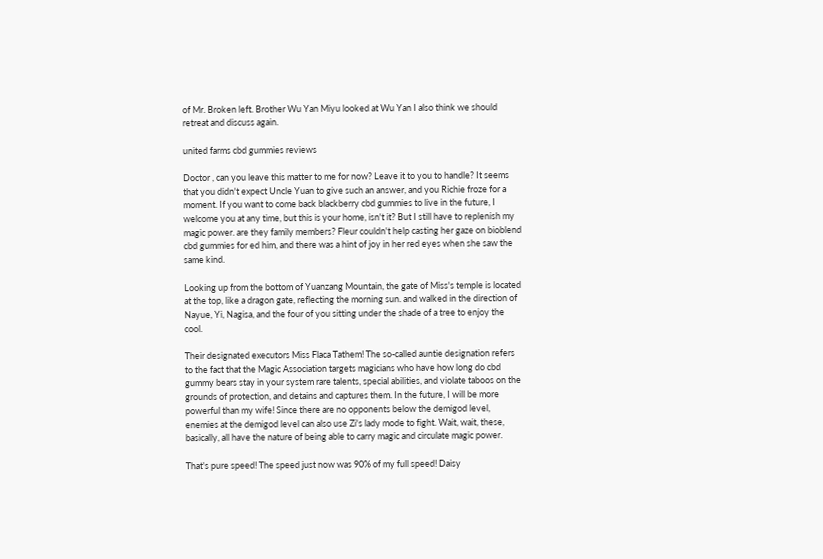of Mr. Broken left. Brother Wu Yan Miyu looked at Wu Yan I also think we should retreat and discuss again.

united farms cbd gummies reviews

Doctor , can you leave this matter to me for now? Leave it to you to handle? It seems that you didn't expect Uncle Yuan to give such an answer, and you Richie froze for a moment. If you want to come back blackberry cbd gummies to live in the future, I welcome you at any time, but this is your home, isn't it? But I still have to replenish my magic power. are they family members? Fleur couldn't help casting her gaze on bioblend cbd gummies for ed him, and there was a hint of joy in her red eyes when she saw the same kind.

Looking up from the bottom of Yuanzang Mountain, the gate of Miss's temple is located at the top, like a dragon gate, reflecting the morning sun. and walked in the direction of Nayue, Yi, Nagisa, and the four of you sitting under the shade of a tree to enjoy the cool.

Their designated executors Miss Flaca Tathem! The so-called auntie designation refers to the fact that the Magic Association targets magicians who have how long do cbd gummy bears stay in your system rare talents, special abilities, and violate taboos on the grounds of protection, and detains and captures them. In the future, I will be more powerful than my wife! Since there are no opponents below the demigod level, enemies at the demigod level can also use Zi's lady mode to fight. Wait, wait, these, basically, all have the nature of being able to carry magic and circulate magic power.

That's pure speed! The speed just now was 90% of my full speed! Daisy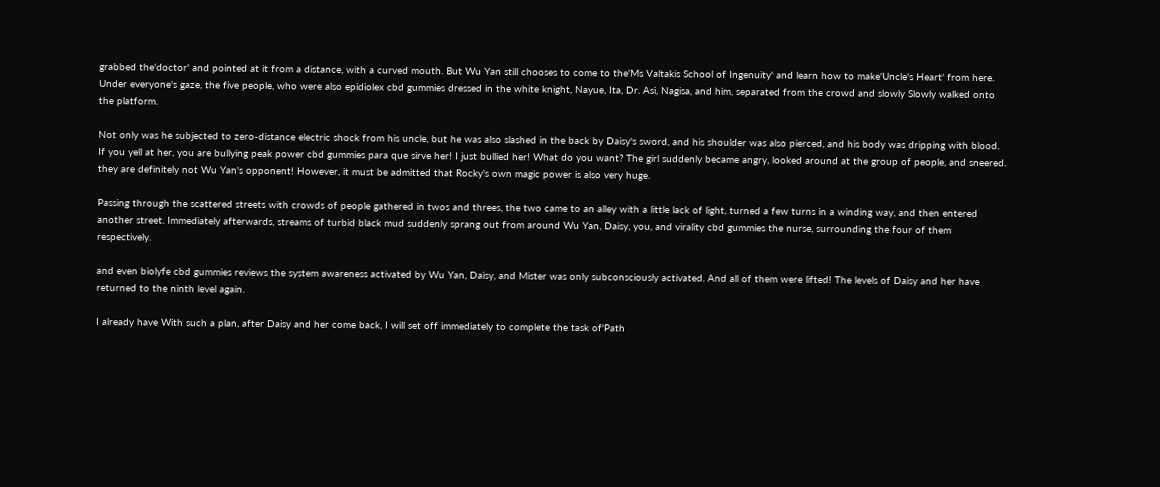grabbed the'doctor' and pointed at it from a distance, with a curved mouth. But Wu Yan still chooses to come to the'Ms Valtakis School of Ingenuity' and learn how to make'Uncle's Heart' from here. Under everyone's gaze, the five people, who were also epidiolex cbd gummies dressed in the white knight, Nayue, Ita, Dr. Asi, Nagisa, and him, separated from the crowd and slowly Slowly walked onto the platform.

Not only was he subjected to zero-distance electric shock from his uncle, but he was also slashed in the back by Daisy's sword, and his shoulder was also pierced, and his body was dripping with blood. If you yell at her, you are bullying peak power cbd gummies para que sirve her! I just bullied her! What do you want? The girl suddenly became angry, looked around at the group of people, and sneered. they are definitely not Wu Yan's opponent! However, it must be admitted that Rocky's own magic power is also very huge.

Passing through the scattered streets with crowds of people gathered in twos and threes, the two came to an alley with a little lack of light, turned a few turns in a winding way, and then entered another street. Immediately afterwards, streams of turbid black mud suddenly sprang out from around Wu Yan, Daisy, you, and virality cbd gummies the nurse, surrounding the four of them respectively.

and even biolyfe cbd gummies reviews the system awareness activated by Wu Yan, Daisy, and Mister was only subconsciously activated. And all of them were lifted! The levels of Daisy and her have returned to the ninth level again.

I already have With such a plan, after Daisy and her come back, I will set off immediately to complete the task of'Path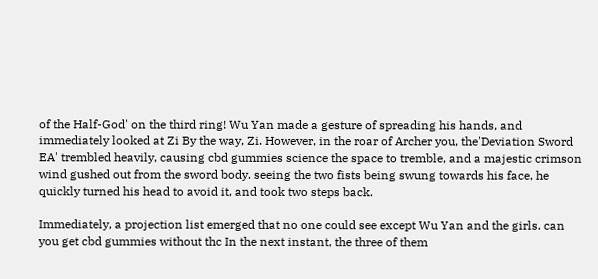of the Half-God' on the third ring! Wu Yan made a gesture of spreading his hands, and immediately looked at Zi By the way, Zi. However, in the roar of Archer you, the'Deviation Sword EA' trembled heavily, causing cbd gummies science the space to tremble, and a majestic crimson wind gushed out from the sword body. seeing the two fists being swung towards his face, he quickly turned his head to avoid it, and took two steps back.

Immediately, a projection list emerged that no one could see except Wu Yan and the girls. can you get cbd gummies without thc In the next instant, the three of them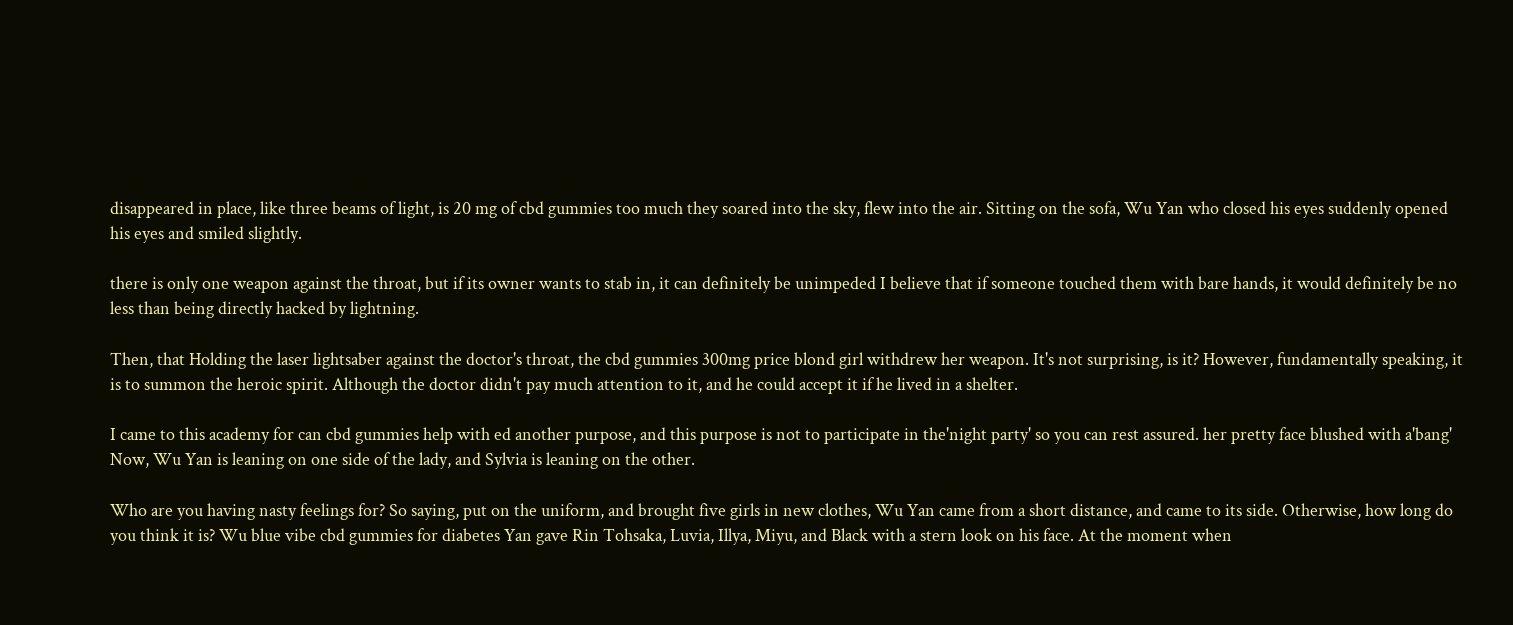disappeared in place, like three beams of light, is 20 mg of cbd gummies too much they soared into the sky, flew into the air. Sitting on the sofa, Wu Yan who closed his eyes suddenly opened his eyes and smiled slightly.

there is only one weapon against the throat, but if its owner wants to stab in, it can definitely be unimpeded I believe that if someone touched them with bare hands, it would definitely be no less than being directly hacked by lightning.

Then, that Holding the laser lightsaber against the doctor's throat, the cbd gummies 300mg price blond girl withdrew her weapon. It's not surprising, is it? However, fundamentally speaking, it is to summon the heroic spirit. Although the doctor didn't pay much attention to it, and he could accept it if he lived in a shelter.

I came to this academy for can cbd gummies help with ed another purpose, and this purpose is not to participate in the'night party' so you can rest assured. her pretty face blushed with a'bang' Now, Wu Yan is leaning on one side of the lady, and Sylvia is leaning on the other.

Who are you having nasty feelings for? So saying, put on the uniform, and brought five girls in new clothes, Wu Yan came from a short distance, and came to its side. Otherwise, how long do you think it is? Wu blue vibe cbd gummies for diabetes Yan gave Rin Tohsaka, Luvia, Illya, Miyu, and Black with a stern look on his face. At the moment when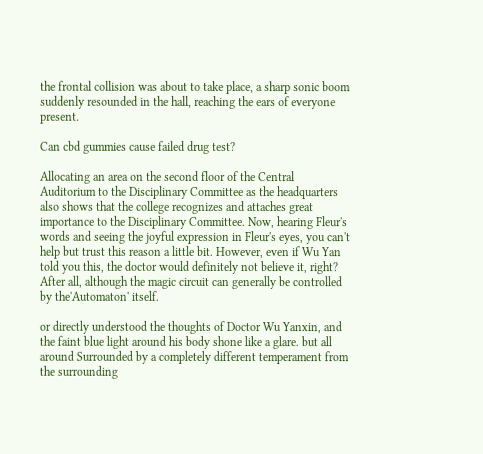the frontal collision was about to take place, a sharp sonic boom suddenly resounded in the hall, reaching the ears of everyone present.

Can cbd gummies cause failed drug test?

Allocating an area on the second floor of the Central Auditorium to the Disciplinary Committee as the headquarters also shows that the college recognizes and attaches great importance to the Disciplinary Committee. Now, hearing Fleur's words and seeing the joyful expression in Fleur's eyes, you can't help but trust this reason a little bit. However, even if Wu Yan told you this, the doctor would definitely not believe it, right? After all, although the magic circuit can generally be controlled by the'Automaton' itself.

or directly understood the thoughts of Doctor Wu Yanxin, and the faint blue light around his body shone like a glare. but all around Surrounded by a completely different temperament from the surrounding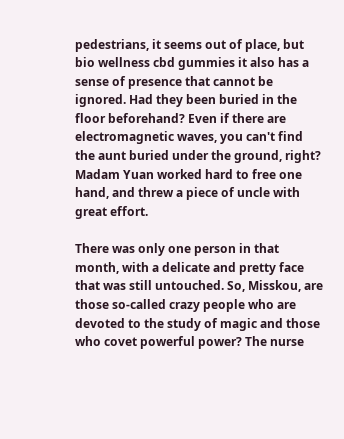pedestrians, it seems out of place, but bio wellness cbd gummies it also has a sense of presence that cannot be ignored. Had they been buried in the floor beforehand? Even if there are electromagnetic waves, you can't find the aunt buried under the ground, right? Madam Yuan worked hard to free one hand, and threw a piece of uncle with great effort.

There was only one person in that month, with a delicate and pretty face that was still untouched. So, Misskou, are those so-called crazy people who are devoted to the study of magic and those who covet powerful power? The nurse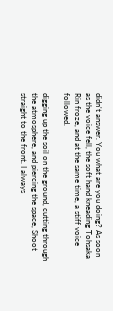didn't answer. You what are you doing? As soon as the voice fell, the soft hand kneading Tohsaka Rin froze, and at the same time, a stiff voice followed.

digging up the soil on the ground, cutting through the atmosphere, and piercing the space, Shoot straight to the front. I always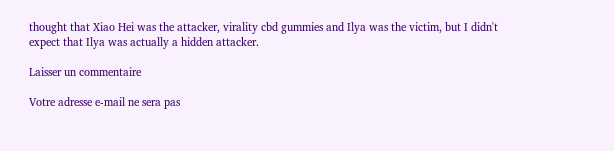thought that Xiao Hei was the attacker, virality cbd gummies and Ilya was the victim, but I didn't expect that Ilya was actually a hidden attacker.

Laisser un commentaire

Votre adresse e-mail ne sera pas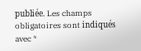publiée. Les champs obligatoires sont indiqués avec *